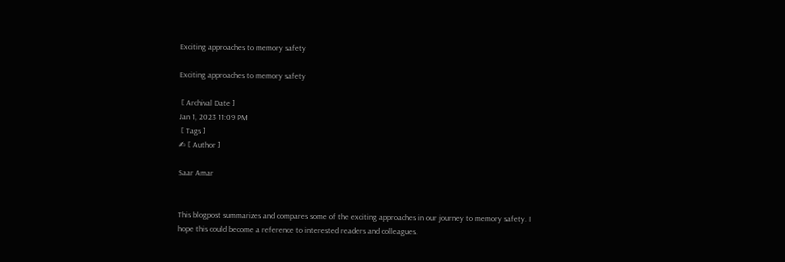Exciting approaches to memory safety

Exciting approaches to memory safety

 [ Archival Date ]
Jan 1, 2023 11:09 PM
 [ Tags ]
✍ [ Author ]

Saar Amar


This blogpost summarizes and compares some of the exciting approaches in our journey to memory safety. I hope this could become a reference to interested readers and colleagues.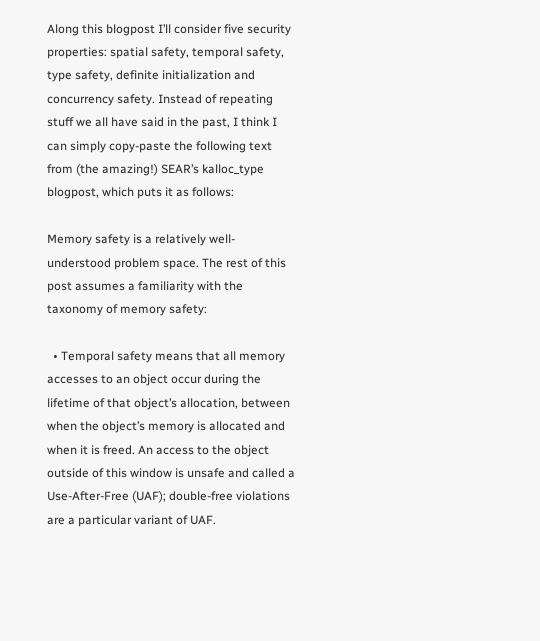Along this blogpost I’ll consider five security properties: spatial safety, temporal safety, type safety, definite initialization and concurrency safety. Instead of repeating stuff we all have said in the past, I think I can simply copy-paste the following text from (the amazing!) SEAR’s kalloc_type blogpost, which puts it as follows:

Memory safety is a relatively well-understood problem space. The rest of this post assumes a familiarity with the taxonomy of memory safety:

  • Temporal safety means that all memory accesses to an object occur during the lifetime of that object’s allocation, between when the object’s memory is allocated and when it is freed. An access to the object outside of this window is unsafe and called a Use-After-Free (UAF); double-free violations are a particular variant of UAF.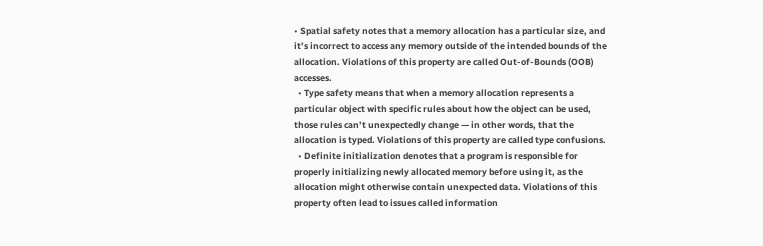• Spatial safety notes that a memory allocation has a particular size, and it’s incorrect to access any memory outside of the intended bounds of the allocation. Violations of this property are called Out-of-Bounds (OOB) accesses.
  • Type safety means that when a memory allocation represents a particular object with specific rules about how the object can be used, those rules can’t unexpectedly change — in other words, that the allocation is typed. Violations of this property are called type confusions.
  • Definite initialization denotes that a program is responsible for properly initializing newly allocated memory before using it, as the allocation might otherwise contain unexpected data. Violations of this property often lead to issues called information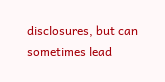disclosures, but can sometimes lead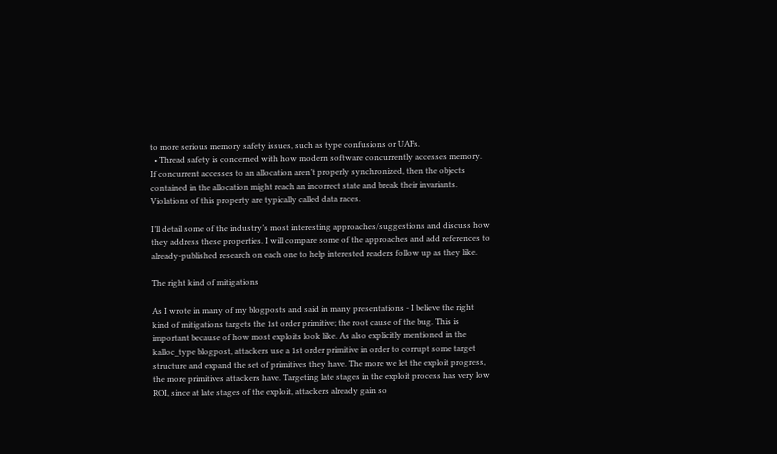to more serious memory safety issues, such as type confusions or UAFs.
  • Thread safety is concerned with how modern software concurrently accesses memory. If concurrent accesses to an allocation aren’t properly synchronized, then the objects contained in the allocation might reach an incorrect state and break their invariants. Violations of this property are typically called data races.

I’ll detail some of the industry’s most interesting approaches/suggestions and discuss how they address these properties. I will compare some of the approaches and add references to already-published research on each one to help interested readers follow up as they like.

The right kind of mitigations

As I wrote in many of my blogposts and said in many presentations - I believe the right kind of mitigations targets the 1st order primitive; the root cause of the bug. This is important because of how most exploits look like. As also explicitly mentioned in the kalloc_type blogpost, attackers use a 1st order primitive in order to corrupt some target structure and expand the set of primitives they have. The more we let the exploit progress, the more primitives attackers have. Targeting late stages in the exploit process has very low ROI, since at late stages of the exploit, attackers already gain so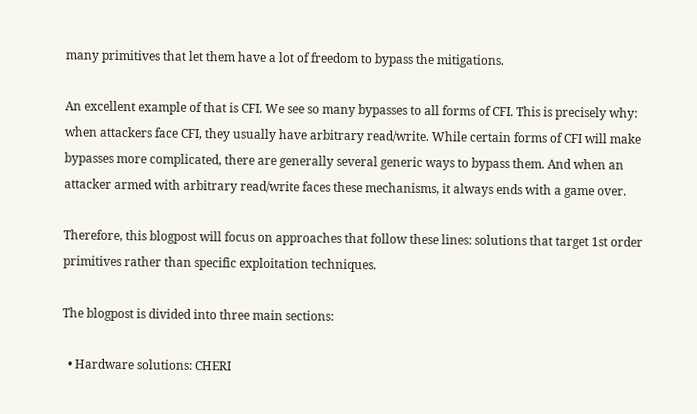many primitives that let them have a lot of freedom to bypass the mitigations.

An excellent example of that is CFI. We see so many bypasses to all forms of CFI. This is precisely why: when attackers face CFI, they usually have arbitrary read/write. While certain forms of CFI will make bypasses more complicated, there are generally several generic ways to bypass them. And when an attacker armed with arbitrary read/write faces these mechanisms, it always ends with a game over.

Therefore, this blogpost will focus on approaches that follow these lines: solutions that target 1st order primitives rather than specific exploitation techniques.

The blogpost is divided into three main sections:

  • Hardware solutions: CHERI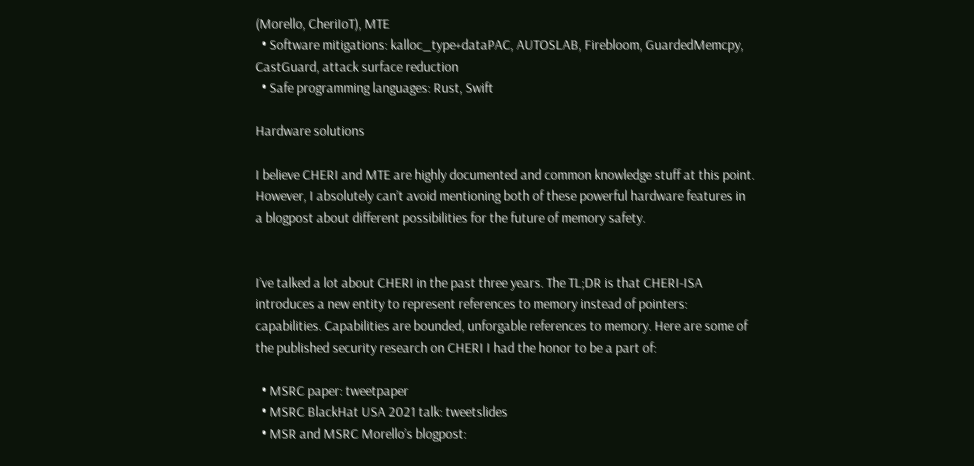(Morello, CheriIoT), MTE
  • Software mitigations: kalloc_type+dataPAC, AUTOSLAB, Firebloom, GuardedMemcpy, CastGuard, attack surface reduction
  • Safe programming languages: Rust, Swift

Hardware solutions

I believe CHERI and MTE are highly documented and common knowledge stuff at this point. However, I absolutely can’t avoid mentioning both of these powerful hardware features in a blogpost about different possibilities for the future of memory safety.


I’ve talked a lot about CHERI in the past three years. The TL;DR is that CHERI-ISA introduces a new entity to represent references to memory instead of pointers: capabilities. Capabilities are bounded, unforgable references to memory. Here are some of the published security research on CHERI I had the honor to be a part of:

  • MSRC paper: tweetpaper
  • MSRC BlackHat USA 2021 talk: tweetslides
  • MSR and MSRC Morello’s blogpost: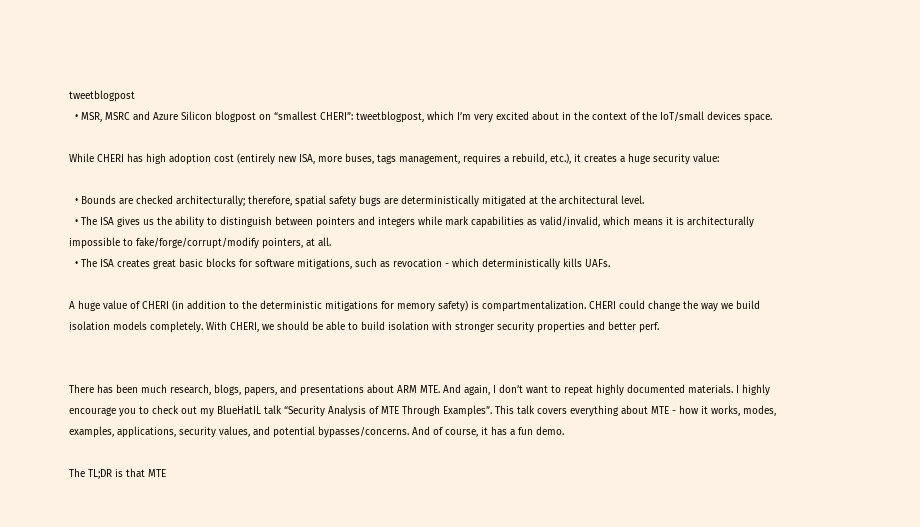tweetblogpost
  • MSR, MSRC and Azure Silicon blogpost on “smallest CHERI”: tweetblogpost, which I’m very excited about in the context of the IoT/small devices space.

While CHERI has high adoption cost (entirely new ISA, more buses, tags management, requires a rebuild, etc.), it creates a huge security value:

  • Bounds are checked architecturally; therefore, spatial safety bugs are deterministically mitigated at the architectural level.
  • The ISA gives us the ability to distinguish between pointers and integers while mark capabilities as valid/invalid, which means it is architecturally impossible to fake/forge/corrupt/modify pointers, at all.
  • The ISA creates great basic blocks for software mitigations, such as revocation - which deterministically kills UAFs.

A huge value of CHERI (in addition to the deterministic mitigations for memory safety) is compartmentalization. CHERI could change the way we build isolation models completely. With CHERI, we should be able to build isolation with stronger security properties and better perf.


There has been much research, blogs, papers, and presentations about ARM MTE. And again, I don’t want to repeat highly documented materials. I highly encourage you to check out my BlueHatIL talk “Security Analysis of MTE Through Examples”. This talk covers everything about MTE - how it works, modes, examples, applications, security values, and potential bypasses/concerns. And of course, it has a fun demo.

The TL;DR is that MTE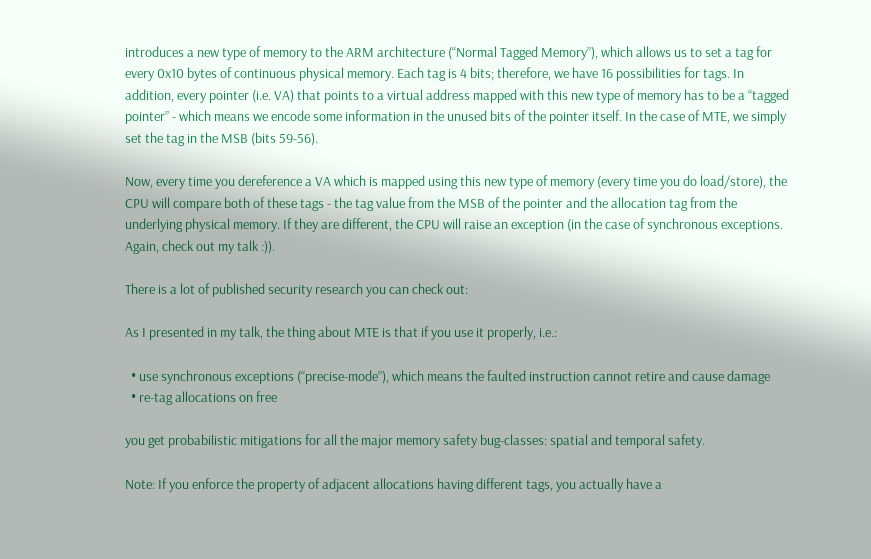introduces a new type of memory to the ARM architecture (“Normal Tagged Memory”), which allows us to set a tag for every 0x10 bytes of continuous physical memory. Each tag is 4 bits; therefore, we have 16 possibilities for tags. In addition, every pointer (i.e. VA) that points to a virtual address mapped with this new type of memory has to be a “tagged pointer” - which means we encode some information in the unused bits of the pointer itself. In the case of MTE, we simply set the tag in the MSB (bits 59-56).

Now, every time you dereference a VA which is mapped using this new type of memory (every time you do load/store), the CPU will compare both of these tags - the tag value from the MSB of the pointer and the allocation tag from the underlying physical memory. If they are different, the CPU will raise an exception (in the case of synchronous exceptions. Again, check out my talk :)).

There is a lot of published security research you can check out:

As I presented in my talk, the thing about MTE is that if you use it properly, i.e.:

  • use synchronous exceptions (“precise-mode”), which means the faulted instruction cannot retire and cause damage
  • re-tag allocations on free

you get probabilistic mitigations for all the major memory safety bug-classes: spatial and temporal safety.

Note: If you enforce the property of adjacent allocations having different tags, you actually have a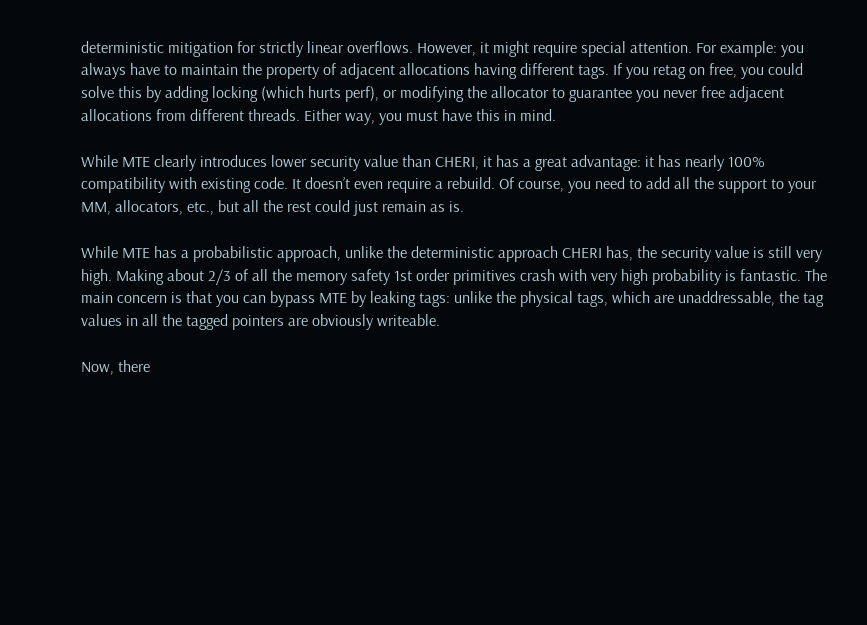deterministic mitigation for strictly linear overflows. However, it might require special attention. For example: you always have to maintain the property of adjacent allocations having different tags. If you retag on free, you could solve this by adding locking (which hurts perf), or modifying the allocator to guarantee you never free adjacent allocations from different threads. Either way, you must have this in mind.

While MTE clearly introduces lower security value than CHERI, it has a great advantage: it has nearly 100% compatibility with existing code. It doesn’t even require a rebuild. Of course, you need to add all the support to your MM, allocators, etc., but all the rest could just remain as is.

While MTE has a probabilistic approach, unlike the deterministic approach CHERI has, the security value is still very high. Making about 2/3 of all the memory safety 1st order primitives crash with very high probability is fantastic. The main concern is that you can bypass MTE by leaking tags: unlike the physical tags, which are unaddressable, the tag values in all the tagged pointers are obviously writeable.

Now, there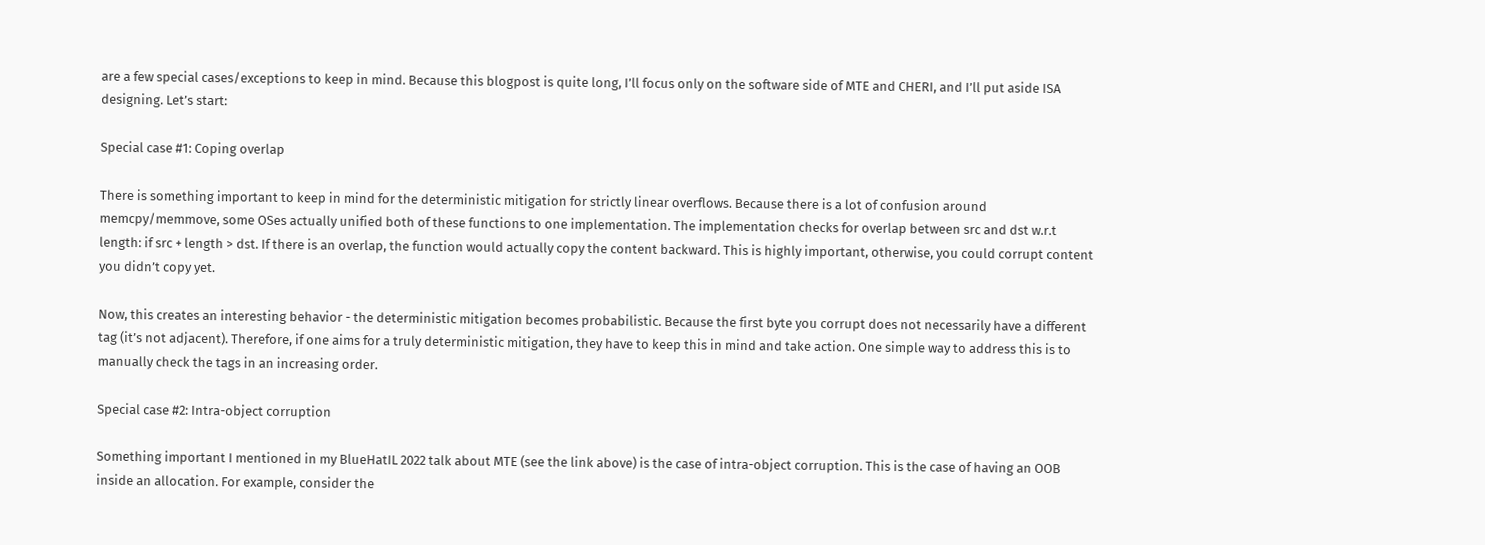are a few special cases/exceptions to keep in mind. Because this blogpost is quite long, I’ll focus only on the software side of MTE and CHERI, and I’ll put aside ISA designing. Let’s start:

Special case #1: Coping overlap

There is something important to keep in mind for the deterministic mitigation for strictly linear overflows. Because there is a lot of confusion around memcpy/memmove, some OSes actually unified both of these functions to one implementation. The implementation checks for overlap between src and dst w.r.t length: if src + length > dst. If there is an overlap, the function would actually copy the content backward. This is highly important, otherwise, you could corrupt content you didn’t copy yet.

Now, this creates an interesting behavior - the deterministic mitigation becomes probabilistic. Because the first byte you corrupt does not necessarily have a different tag (it’s not adjacent). Therefore, if one aims for a truly deterministic mitigation, they have to keep this in mind and take action. One simple way to address this is to manually check the tags in an increasing order.

Special case #2: Intra-object corruption

Something important I mentioned in my BlueHatIL 2022 talk about MTE (see the link above) is the case of intra-object corruption. This is the case of having an OOB inside an allocation. For example, consider the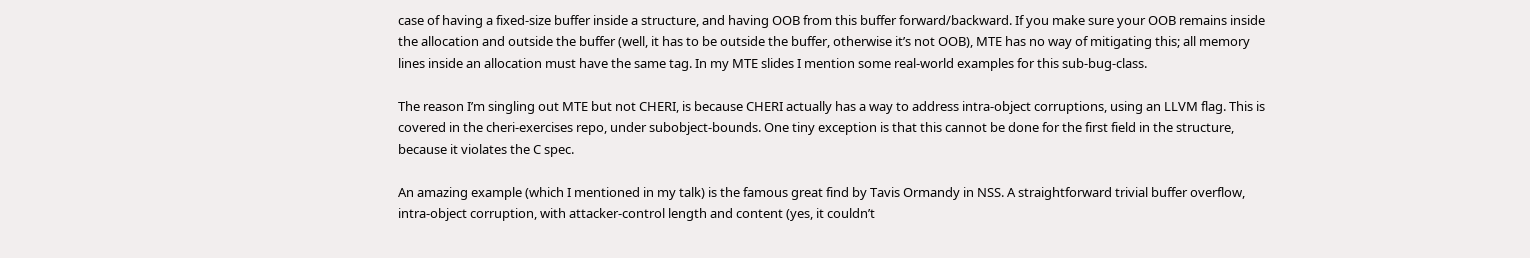case of having a fixed-size buffer inside a structure, and having OOB from this buffer forward/backward. If you make sure your OOB remains inside the allocation and outside the buffer (well, it has to be outside the buffer, otherwise it’s not OOB), MTE has no way of mitigating this; all memory lines inside an allocation must have the same tag. In my MTE slides I mention some real-world examples for this sub-bug-class.

The reason I’m singling out MTE but not CHERI, is because CHERI actually has a way to address intra-object corruptions, using an LLVM flag. This is covered in the cheri-exercises repo, under subobject-bounds. One tiny exception is that this cannot be done for the first field in the structure, because it violates the C spec.

An amazing example (which I mentioned in my talk) is the famous great find by Tavis Ormandy in NSS. A straightforward trivial buffer overflow, intra-object corruption, with attacker-control length and content (yes, it couldn’t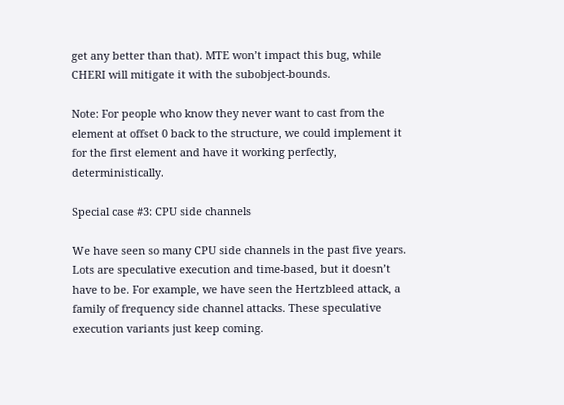get any better than that). MTE won’t impact this bug, while CHERI will mitigate it with the subobject-bounds.

Note: For people who know they never want to cast from the element at offset 0 back to the structure, we could implement it for the first element and have it working perfectly, deterministically.

Special case #3: CPU side channels

We have seen so many CPU side channels in the past five years. Lots are speculative execution and time-based, but it doesn’t have to be. For example, we have seen the Hertzbleed attack, a family of frequency side channel attacks. These speculative execution variants just keep coming.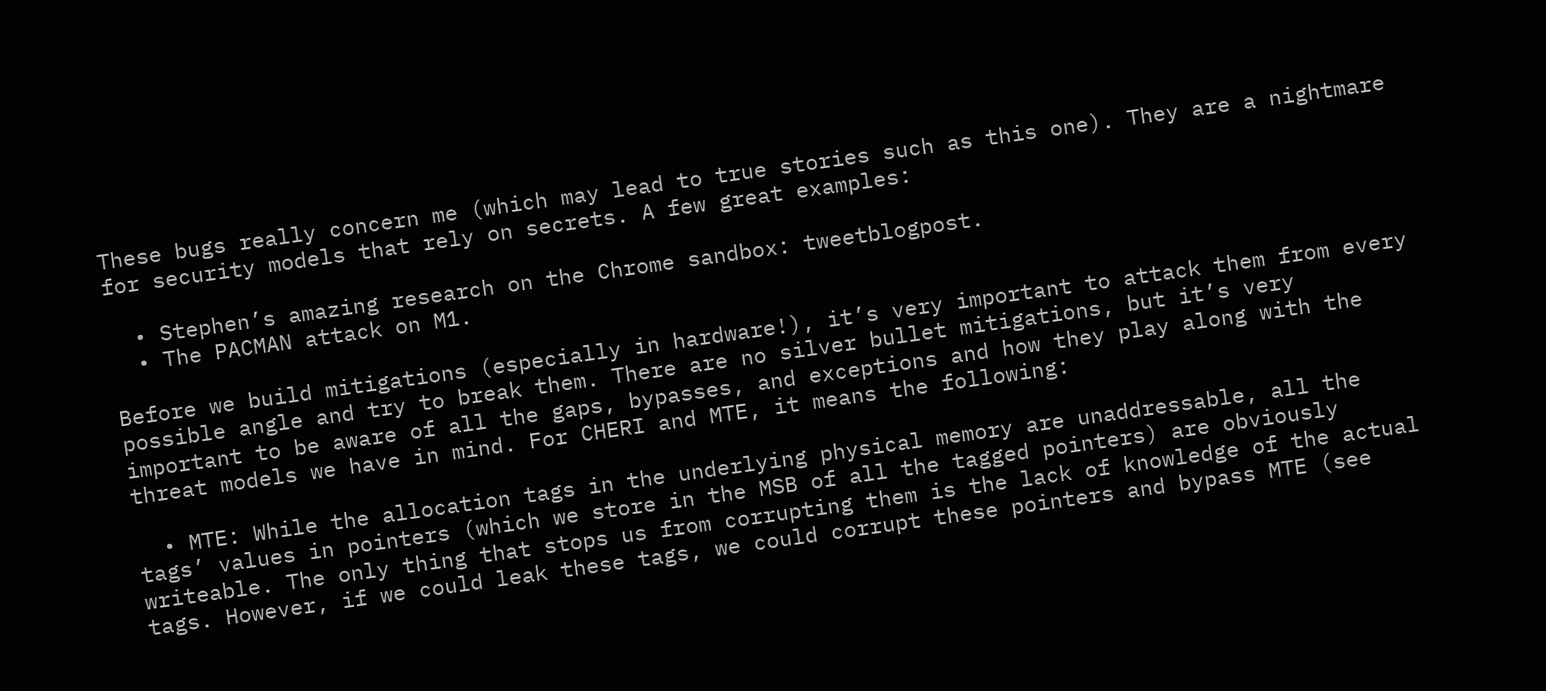These bugs really concern me (which may lead to true stories such as this one). They are a nightmare for security models that rely on secrets. A few great examples:

  • Stephen’s amazing research on the Chrome sandbox: tweetblogpost.
  • The PACMAN attack on M1.

Before we build mitigations (especially in hardware!), it’s very important to attack them from every possible angle and try to break them. There are no silver bullet mitigations, but it’s very important to be aware of all the gaps, bypasses, and exceptions and how they play along with the threat models we have in mind. For CHERI and MTE, it means the following:

  • MTE: While the allocation tags in the underlying physical memory are unaddressable, all the tags’ values in pointers (which we store in the MSB of all the tagged pointers) are obviously writeable. The only thing that stops us from corrupting them is the lack of knowledge of the actual tags. However, if we could leak these tags, we could corrupt these pointers and bypass MTE (see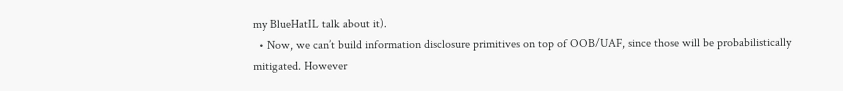my BlueHatIL talk about it).
  • Now, we can’t build information disclosure primitives on top of OOB/UAF, since those will be probabilistically mitigated. However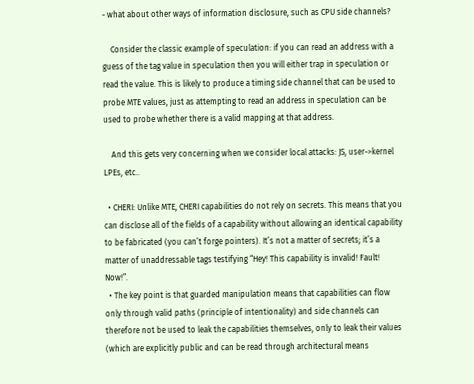- what about other ways of information disclosure, such as CPU side channels?

    Consider the classic example of speculation: if you can read an address with a guess of the tag value in speculation then you will either trap in speculation or read the value. This is likely to produce a timing side channel that can be used to probe MTE values, just as attempting to read an address in speculation can be used to probe whether there is a valid mapping at that address.

    And this gets very concerning when we consider local attacks: JS, user->kernel LPEs, etc..

  • CHERI: Unlike MTE, CHERI capabilities do not rely on secrets. This means that you can disclose all of the fields of a capability without allowing an identical capability to be fabricated (you can’t forge pointers). It’s not a matter of secrets; it’s a matter of unaddressable tags testifying “Hey! This capability is invalid! Fault! Now!”.
  • The key point is that guarded manipulation means that capabilities can flow only through valid paths (principle of intentionality) and side channels can therefore not be used to leak the capabilities themselves, only to leak their values (which are explicitly public and can be read through architectural means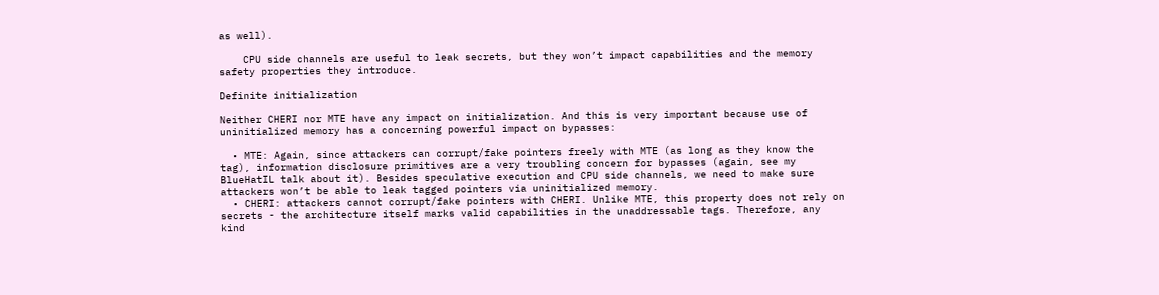as well).

    CPU side channels are useful to leak secrets, but they won’t impact capabilities and the memory safety properties they introduce.

Definite initialization

Neither CHERI nor MTE have any impact on initialization. And this is very important because use of uninitialized memory has a concerning powerful impact on bypasses:

  • MTE: Again, since attackers can corrupt/fake pointers freely with MTE (as long as they know the tag), information disclosure primitives are a very troubling concern for bypasses (again, see my BlueHatIL talk about it). Besides speculative execution and CPU side channels, we need to make sure attackers won’t be able to leak tagged pointers via uninitialized memory.
  • CHERI: attackers cannot corrupt/fake pointers with CHERI. Unlike MTE, this property does not rely on secrets - the architecture itself marks valid capabilities in the unaddressable tags. Therefore, any kind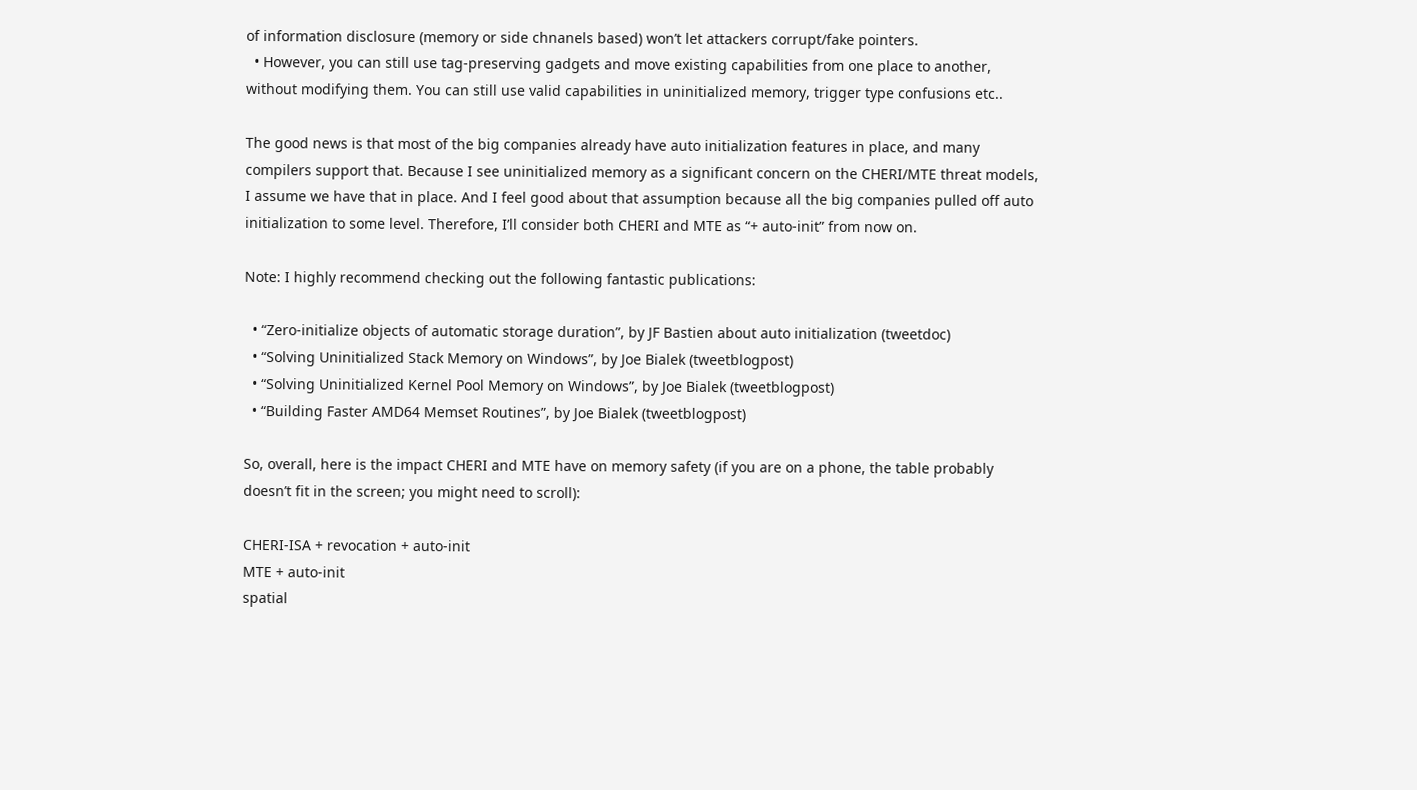of information disclosure (memory or side chnanels based) won’t let attackers corrupt/fake pointers.
  • However, you can still use tag-preserving gadgets and move existing capabilities from one place to another, without modifying them. You can still use valid capabilities in uninitialized memory, trigger type confusions etc..

The good news is that most of the big companies already have auto initialization features in place, and many compilers support that. Because I see uninitialized memory as a significant concern on the CHERI/MTE threat models, I assume we have that in place. And I feel good about that assumption because all the big companies pulled off auto initialization to some level. Therefore, I’ll consider both CHERI and MTE as “+ auto-init” from now on.

Note: I highly recommend checking out the following fantastic publications:

  • “Zero-initialize objects of automatic storage duration”, by JF Bastien about auto initialization (tweetdoc)
  • “Solving Uninitialized Stack Memory on Windows”, by Joe Bialek (tweetblogpost)
  • “Solving Uninitialized Kernel Pool Memory on Windows”, by Joe Bialek (tweetblogpost)
  • “Building Faster AMD64 Memset Routines”, by Joe Bialek (tweetblogpost)

So, overall, here is the impact CHERI and MTE have on memory safety (if you are on a phone, the table probably doesn’t fit in the screen; you might need to scroll):

CHERI-ISA + revocation + auto-init
MTE + auto-init
spatial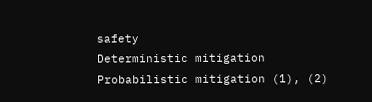safety
Deterministic mitigation
Probabilistic mitigation (1), (2)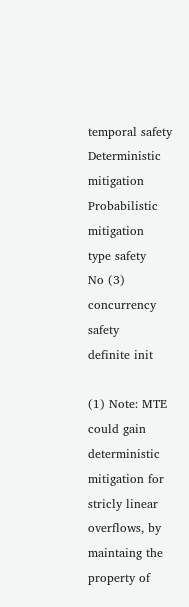temporal safety
Deterministic mitigation
Probabilistic mitigation
type safety
No (3)
concurrency safety
definite init

(1) Note: MTE could gain deterministic mitigation for stricly linear overflows, by maintaing the property of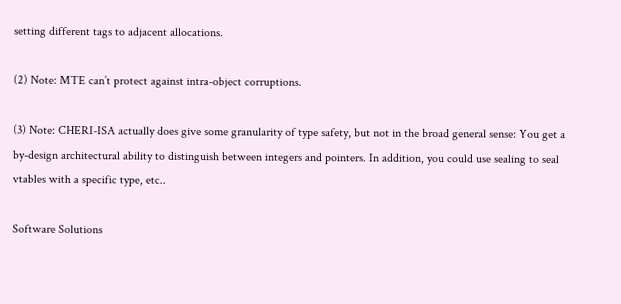setting different tags to adjacent allocations.

(2) Note: MTE can’t protect against intra-object corruptions.

(3) Note: CHERI-ISA actually does give some granularity of type safety, but not in the broad general sense: You get a by-design architectural ability to distinguish between integers and pointers. In addition, you could use sealing to seal vtables with a specific type, etc..

Software Solutions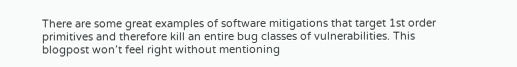There are some great examples of software mitigations that target 1st order primitives and therefore kill an entire bug classes of vulnerabilities. This blogpost won’t feel right without mentioning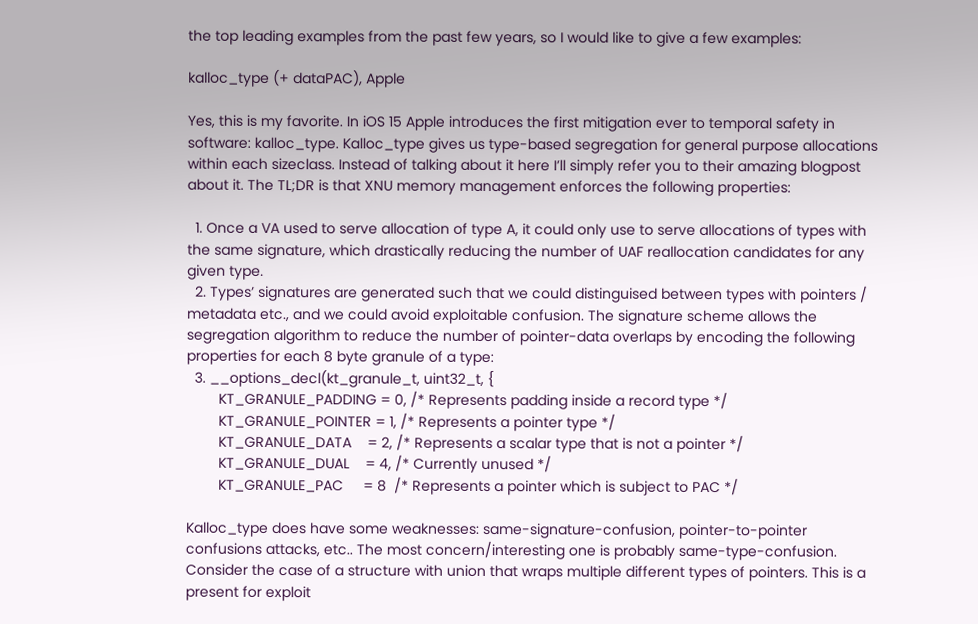the top leading examples from the past few years, so I would like to give a few examples:

kalloc_type (+ dataPAC), Apple

Yes, this is my favorite. In iOS 15 Apple introduces the first mitigation ever to temporal safety in software: kalloc_type. Kalloc_type gives us type-based segregation for general purpose allocations within each sizeclass. Instead of talking about it here I’ll simply refer you to their amazing blogpost about it. The TL;DR is that XNU memory management enforces the following properties:

  1. Once a VA used to serve allocation of type A, it could only use to serve allocations of types with the same signature, which drastically reducing the number of UAF reallocation candidates for any given type.
  2. Types’ signatures are generated such that we could distinguised between types with pointers / metadata etc., and we could avoid exploitable confusion. The signature scheme allows the segregation algorithm to reduce the number of pointer-data overlaps by encoding the following properties for each 8 byte granule of a type:
  3. __options_decl(kt_granule_t, uint32_t, {
        KT_GRANULE_PADDING = 0, /* Represents padding inside a record type */
        KT_GRANULE_POINTER = 1, /* Represents a pointer type */
        KT_GRANULE_DATA    = 2, /* Represents a scalar type that is not a pointer */
        KT_GRANULE_DUAL    = 4, /* Currently unused */
        KT_GRANULE_PAC     = 8  /* Represents a pointer which is subject to PAC */

Kalloc_type does have some weaknesses: same-signature-confusion, pointer-to-pointer confusions attacks, etc.. The most concern/interesting one is probably same-type-confusion. Consider the case of a structure with union that wraps multiple different types of pointers. This is a present for exploit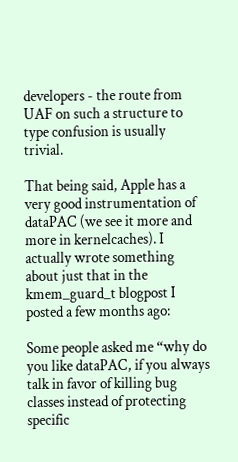developers - the route from UAF on such a structure to type confusion is usually trivial.

That being said, Apple has a very good instrumentation of dataPAC (we see it more and more in kernelcaches). I actually wrote something about just that in the kmem_guard_t blogpost I posted a few months ago:

Some people asked me “why do you like dataPAC, if you always talk in favor of killing bug classes instead of protecting specific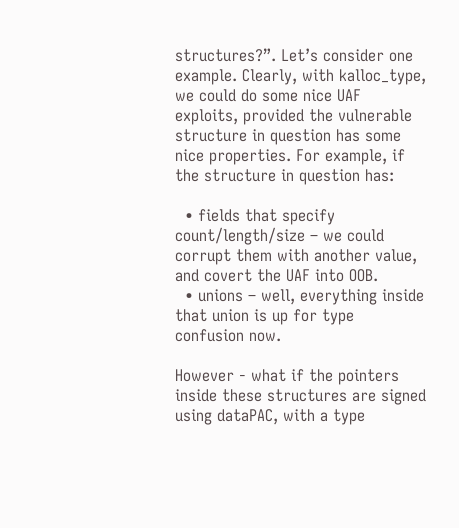structures?”. Let’s consider one example. Clearly, with kalloc_type, we could do some nice UAF exploits, provided the vulnerable structure in question has some nice properties. For example, if the structure in question has:

  • fields that specify count/length/size – we could corrupt them with another value, and covert the UAF into OOB.
  • unions – well, everything inside that union is up for type confusion now.

However - what if the pointers inside these structures are signed using dataPAC, with a type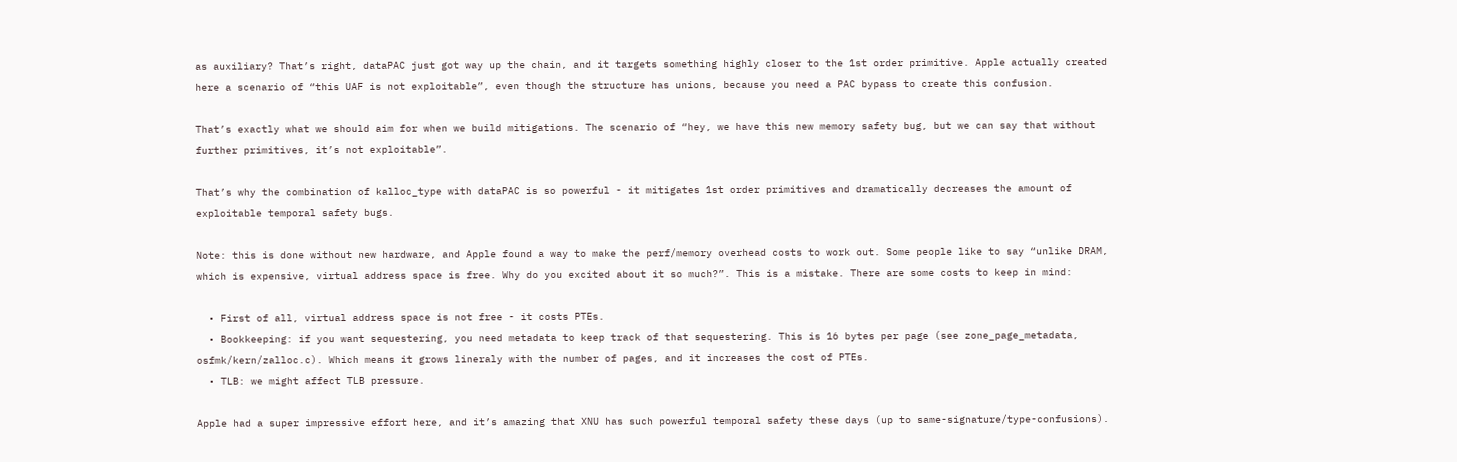as auxiliary? That’s right, dataPAC just got way up the chain, and it targets something highly closer to the 1st order primitive. Apple actually created here a scenario of “this UAF is not exploitable”, even though the structure has unions, because you need a PAC bypass to create this confusion.

That’s exactly what we should aim for when we build mitigations. The scenario of “hey, we have this new memory safety bug, but we can say that without further primitives, it’s not exploitable”.

That’s why the combination of kalloc_type with dataPAC is so powerful - it mitigates 1st order primitives and dramatically decreases the amount of exploitable temporal safety bugs.

Note: this is done without new hardware, and Apple found a way to make the perf/memory overhead costs to work out. Some people like to say “unlike DRAM, which is expensive, virtual address space is free. Why do you excited about it so much?”. This is a mistake. There are some costs to keep in mind:

  • First of all, virtual address space is not free - it costs PTEs.
  • Bookkeeping: if you want sequestering, you need metadata to keep track of that sequestering. This is 16 bytes per page (see zone_page_metadata, osfmk/kern/zalloc.c). Which means it grows lineraly with the number of pages, and it increases the cost of PTEs.
  • TLB: we might affect TLB pressure.

Apple had a super impressive effort here, and it’s amazing that XNU has such powerful temporal safety these days (up to same-signature/type-confusions).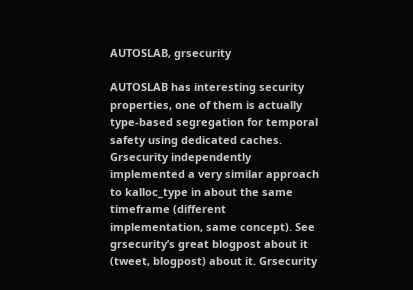AUTOSLAB, grsecurity

AUTOSLAB has interesting security properties, one of them is actually type-based segregation for temporal safety using dedicated caches. Grsecurity independently implemented a very similar approach to kalloc_type in about the same timeframe (different implementation, same concept). See grsecurity’s great blogpost about it (tweet, blogpost) about it. Grsecurity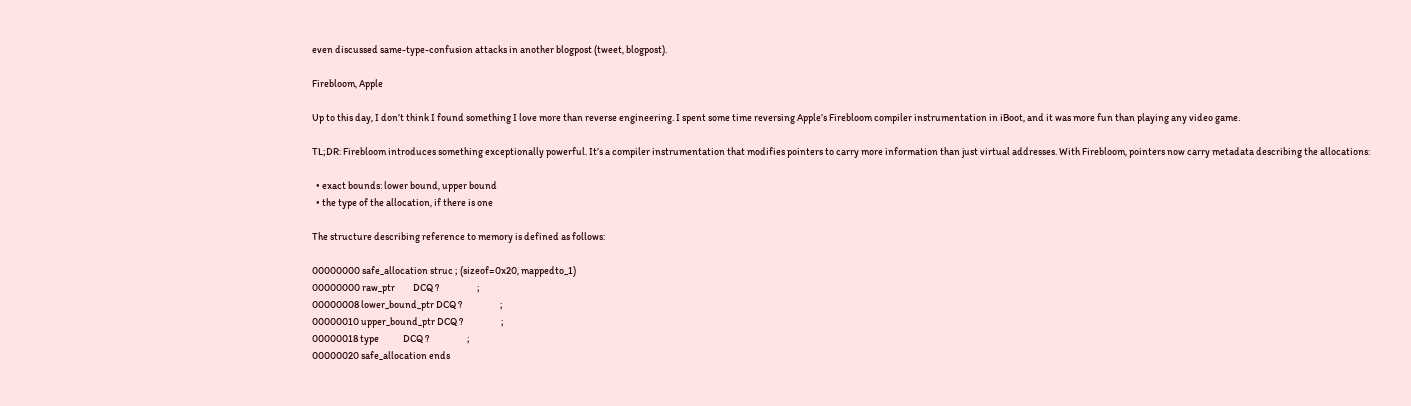even discussed same-type-confusion attacks in another blogpost (tweet, blogpost).

Firebloom, Apple

Up to this day, I don’t think I found something I love more than reverse engineering. I spent some time reversing Apple’s Firebloom compiler instrumentation in iBoot, and it was more fun than playing any video game.

TL;DR: Firebloom introduces something exceptionally powerful. It’s a compiler instrumentation that modifies pointers to carry more information than just virtual addresses. With Firebloom, pointers now carry metadata describing the allocations:

  • exact bounds: lower bound, upper bound
  • the type of the allocation, if there is one

The structure describing reference to memory is defined as follows:

00000000 safe_allocation struc ; (sizeof=0x20, mappedto_1)
00000000 raw_ptr         DCQ ?                   ;
00000008 lower_bound_ptr DCQ ?                   ;
00000010 upper_bound_ptr DCQ ?                   ;
00000018 type            DCQ ?                   ;
00000020 safe_allocation ends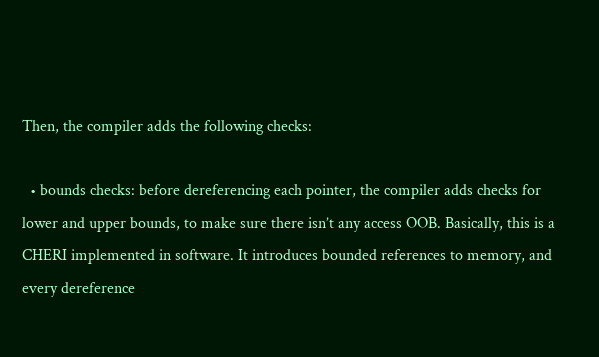Then, the compiler adds the following checks:

  • bounds checks: before dereferencing each pointer, the compiler adds checks for lower and upper bounds, to make sure there isn’t any access OOB. Basically, this is a CHERI implemented in software. It introduces bounded references to memory, and every dereference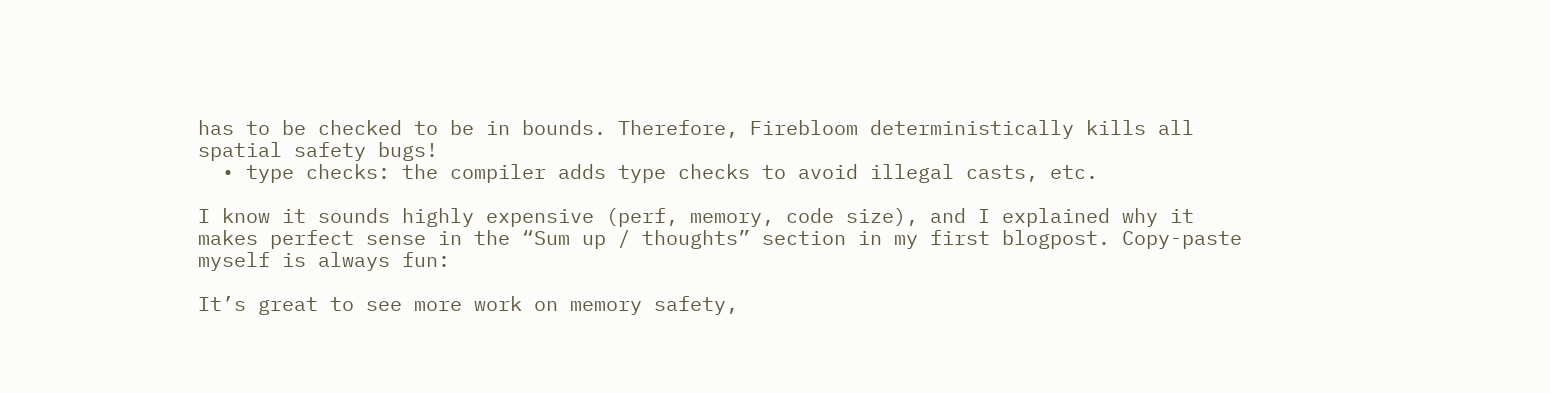has to be checked to be in bounds. Therefore, Firebloom deterministically kills all spatial safety bugs!
  • type checks: the compiler adds type checks to avoid illegal casts, etc.

I know it sounds highly expensive (perf, memory, code size), and I explained why it makes perfect sense in the “Sum up / thoughts” section in my first blogpost. Copy-paste myself is always fun:

It’s great to see more work on memory safety,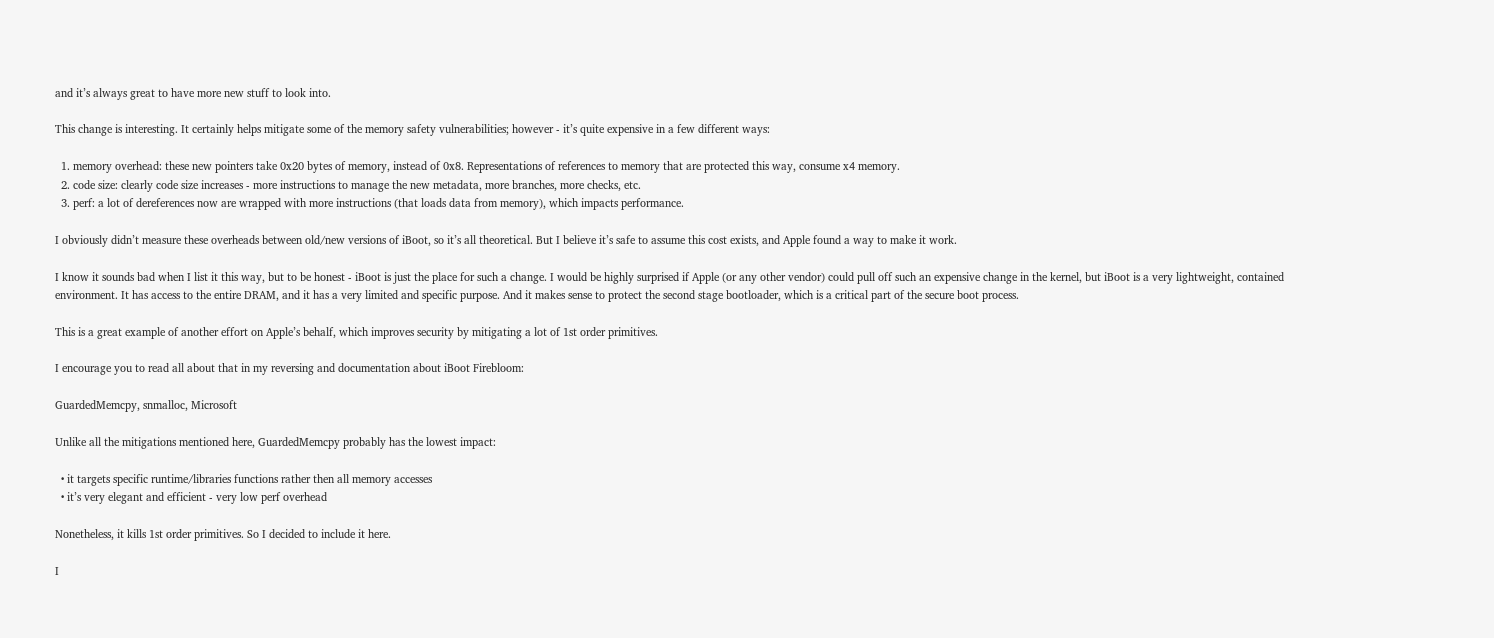and it’s always great to have more new stuff to look into.

This change is interesting. It certainly helps mitigate some of the memory safety vulnerabilities; however - it’s quite expensive in a few different ways:

  1. memory overhead: these new pointers take 0x20 bytes of memory, instead of 0x8. Representations of references to memory that are protected this way, consume x4 memory.
  2. code size: clearly code size increases - more instructions to manage the new metadata, more branches, more checks, etc.
  3. perf: a lot of dereferences now are wrapped with more instructions (that loads data from memory), which impacts performance.

I obviously didn’t measure these overheads between old/new versions of iBoot, so it’s all theoretical. But I believe it’s safe to assume this cost exists, and Apple found a way to make it work.

I know it sounds bad when I list it this way, but to be honest - iBoot is just the place for such a change. I would be highly surprised if Apple (or any other vendor) could pull off such an expensive change in the kernel, but iBoot is a very lightweight, contained environment. It has access to the entire DRAM, and it has a very limited and specific purpose. And it makes sense to protect the second stage bootloader, which is a critical part of the secure boot process.

This is a great example of another effort on Apple’s behalf, which improves security by mitigating a lot of 1st order primitives.

I encourage you to read all about that in my reversing and documentation about iBoot Firebloom:

GuardedMemcpy, snmalloc, Microsoft

Unlike all the mitigations mentioned here, GuardedMemcpy probably has the lowest impact:

  • it targets specific runtime/libraries functions rather then all memory accesses
  • it’s very elegant and efficient - very low perf overhead

Nonetheless, it kills 1st order primitives. So I decided to include it here.

I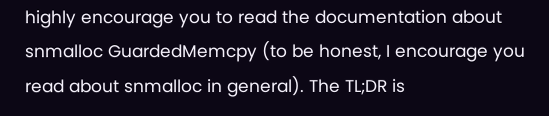highly encourage you to read the documentation about snmalloc GuardedMemcpy (to be honest, I encourage you read about snmalloc in general). The TL;DR is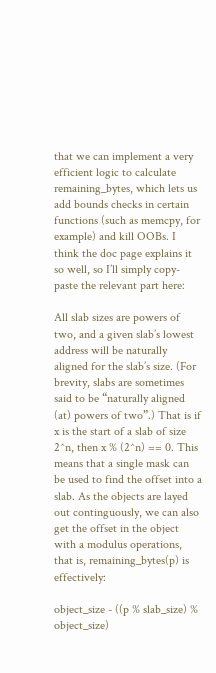that we can implement a very efficient logic to calculate remaining_bytes, which lets us add bounds checks in certain functions (such as memcpy, for example) and kill OOBs. I think the doc page explains it so well, so I’ll simply copy-paste the relevant part here:

All slab sizes are powers of two, and a given slab’s lowest address will be naturally aligned for the slab’s size. (For brevity, slabs are sometimes said to be “naturally aligned (at) powers of two”.) That is if x is the start of a slab of size 2^n, then x % (2^n) == 0. This means that a single mask can be used to find the offset into a slab. As the objects are layed out continguously, we can also get the offset in the object with a modulus operations, that is, remaining_bytes(p) is effectively:

object_size - ((p % slab_size) % object_size)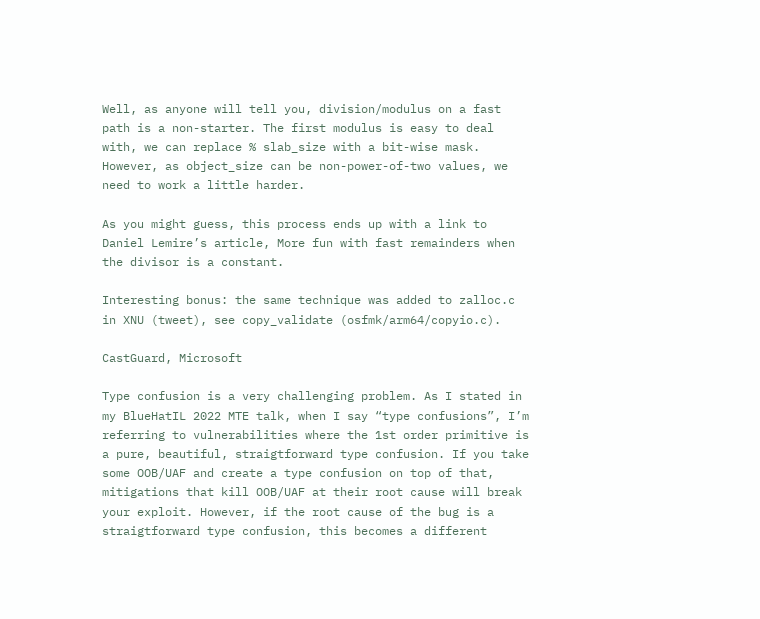Well, as anyone will tell you, division/modulus on a fast path is a non-starter. The first modulus is easy to deal with, we can replace % slab_size with a bit-wise mask. However, as object_size can be non-power-of-two values, we need to work a little harder.

As you might guess, this process ends up with a link to Daniel Lemire’s article, More fun with fast remainders when the divisor is a constant.

Interesting bonus: the same technique was added to zalloc.c in XNU (tweet), see copy_validate (osfmk/arm64/copyio.c).

CastGuard, Microsoft

Type confusion is a very challenging problem. As I stated in my BlueHatIL 2022 MTE talk, when I say “type confusions”, I’m referring to vulnerabilities where the 1st order primitive is a pure, beautiful, straigtforward type confusion. If you take some OOB/UAF and create a type confusion on top of that, mitigations that kill OOB/UAF at their root cause will break your exploit. However, if the root cause of the bug is a straigtforward type confusion, this becomes a different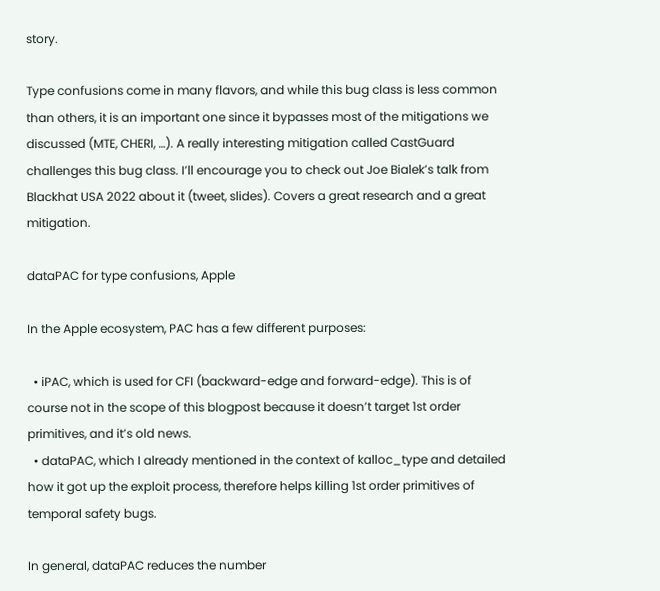story.

Type confusions come in many flavors, and while this bug class is less common than others, it is an important one since it bypasses most of the mitigations we discussed (MTE, CHERI, …). A really interesting mitigation called CastGuard challenges this bug class. I’ll encourage you to check out Joe Bialek’s talk from Blackhat USA 2022 about it (tweet, slides). Covers a great research and a great mitigation.

dataPAC for type confusions, Apple

In the Apple ecosystem, PAC has a few different purposes:

  • iPAC, which is used for CFI (backward-edge and forward-edge). This is of course not in the scope of this blogpost because it doesn’t target 1st order primitives, and it’s old news.
  • dataPAC, which I already mentioned in the context of kalloc_type and detailed how it got up the exploit process, therefore helps killing 1st order primitives of temporal safety bugs.

In general, dataPAC reduces the number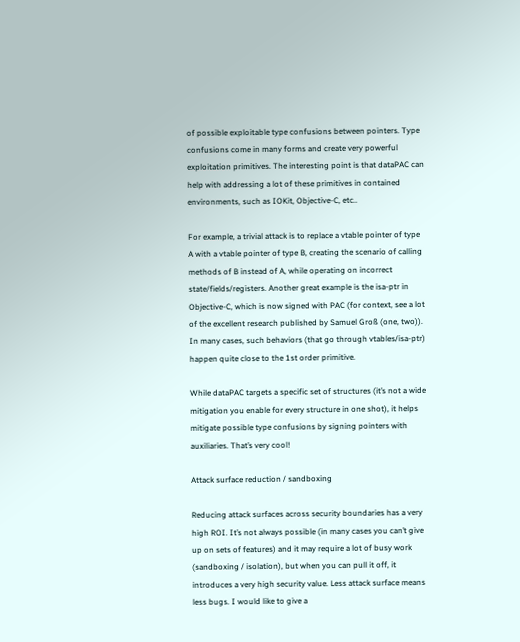of possible exploitable type confusions between pointers. Type confusions come in many forms and create very powerful exploitation primitives. The interesting point is that dataPAC can help with addressing a lot of these primitives in contained environments, such as IOKit, Objective-C, etc..

For example, a trivial attack is to replace a vtable pointer of type A with a vtable pointer of type B, creating the scenario of calling methods of B instead of A, while operating on incorrect state/fields/registers. Another great example is the isa-ptr in Objective-C, which is now signed with PAC (for context, see a lot of the excellent research published by Samuel Groß (one, two)). In many cases, such behaviors (that go through vtables/isa-ptr) happen quite close to the 1st order primitive.

While dataPAC targets a specific set of structures (it’s not a wide mitigation you enable for every structure in one shot), it helps mitigate possible type confusions by signing pointers with auxiliaries. That’s very cool!

Attack surface reduction / sandboxing

Reducing attack surfaces across security boundaries has a very high ROI. It’s not always possible (in many cases you can’t give up on sets of features) and it may require a lot of busy work (sandboxing / isolation), but when you can pull it off, it introduces a very high security value. Less attack surface means less bugs. I would like to give a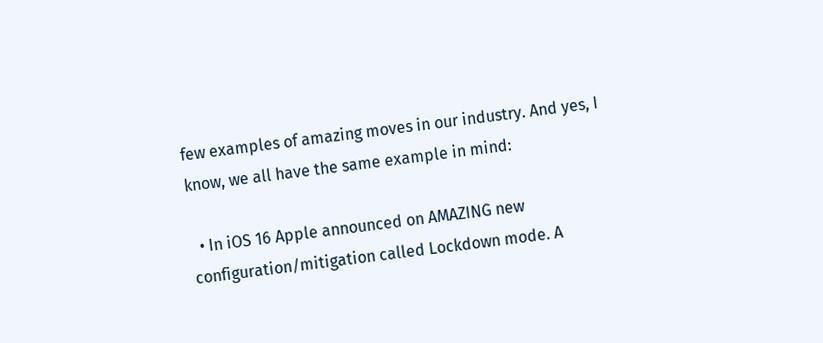few examples of amazing moves in our industry. And yes, I know, we all have the same example in mind:

  • In iOS 16 Apple announced on AMAZING new configuration/mitigation called Lockdown mode. A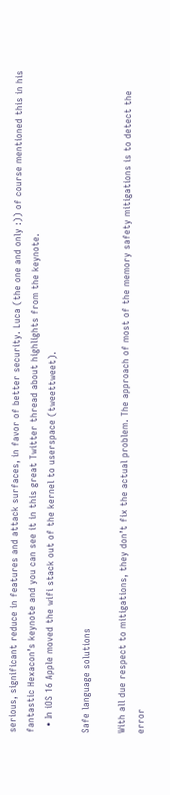serious, significant reduce in features and attack surfaces, in favor of better security. Luca (the one and only :)) of course mentioned this in his fantastic Hexacon’s keynote and you can see it in this great Twitter thread about highlights from the keynote.
  • In iOS 16 Apple moved the wifi stack out of the kernel to userspace (tweettweet).

Safe language solutions

With all due respect to mitigations, they don’t fix the actual problem. The approach of most of the memory safety mitigations is to detect the error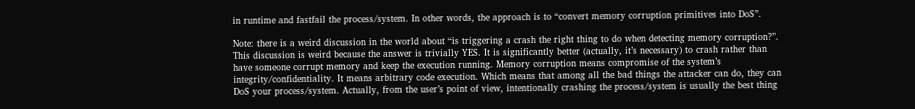in runtime and fastfail the process/system. In other words, the approach is to “convert memory corruption primitives into DoS”.

Note: there is a weird discussion in the world about “is triggering a crash the right thing to do when detecting memory corruption?”. This discussion is weird because the answer is trivially YES. It is significantly better (actually, it’s necessary) to crash rather than have someone corrupt memory and keep the execution running. Memory corruption means compromise of the system’s integrity/confidentiality. It means arbitrary code execution. Which means that among all the bad things the attacker can do, they can DoS your process/system. Actually, from the user’s point of view, intentionally crashing the process/system is usually the best thing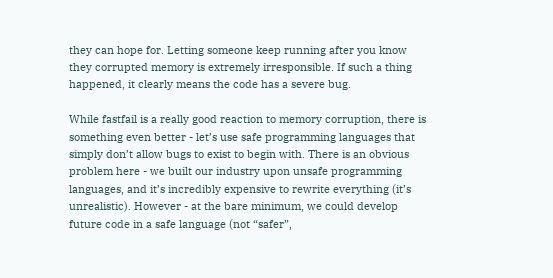they can hope for. Letting someone keep running after you know they corrupted memory is extremely irresponsible. If such a thing happened, it clearly means the code has a severe bug.

While fastfail is a really good reaction to memory corruption, there is something even better - let’s use safe programming languages that simply don’t allow bugs to exist to begin with. There is an obvious problem here - we built our industry upon unsafe programming languages, and it’s incredibly expensive to rewrite everything (it’s unrealistic). However - at the bare minimum, we could develop future code in a safe language (not “safer”,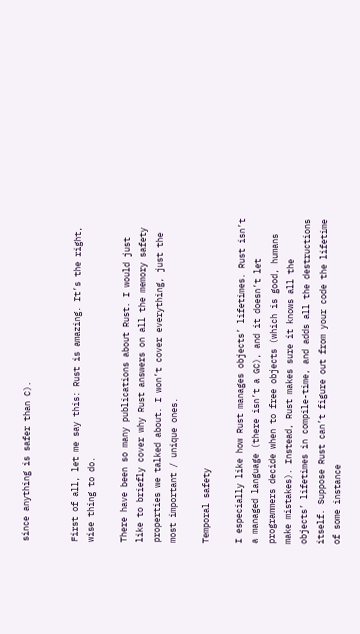since anything is safer than C).


First of all, let me say this: Rust is amazing. It’s the right, wise thing to do.

There have been so many publications about Rust. I would just like to briefly cover why Rust answers on all the memory safety properties we talked about. I won’t cover everything, just the most important / unique ones.

Temporal safety

I especially like how Rust manages objects’ lifetimes. Rust isn’t a managed language (there isn’t a GC), and it doesn’t let programmers decide when to free objects (which is good, humans make mistakes). Instead, Rust makes sure it knows all the objects’ lifetimes in compile-time, and adds all the destructions itself. Suppose Rust can’t figure out from your code the lifetime of some instance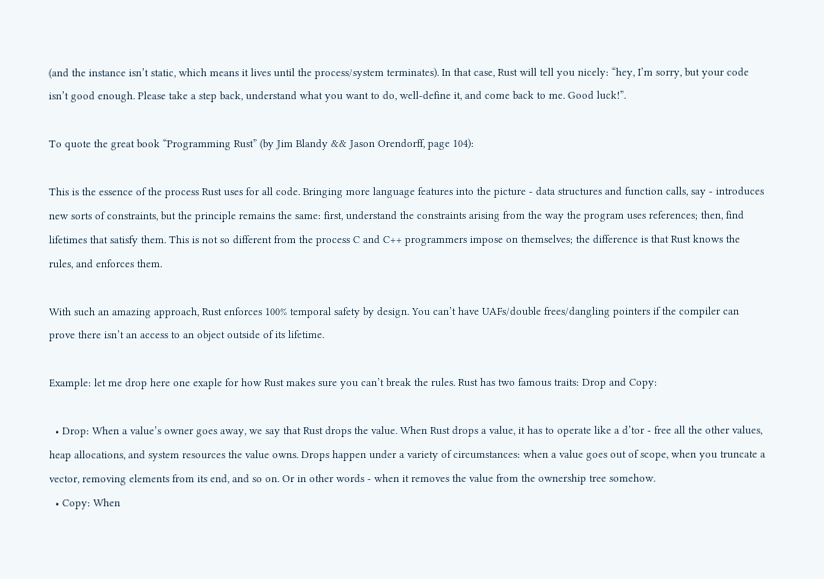(and the instance isn’t static, which means it lives until the process/system terminates). In that case, Rust will tell you nicely: “hey, I’m sorry, but your code isn’t good enough. Please take a step back, understand what you want to do, well-define it, and come back to me. Good luck!”.

To quote the great book “Programming Rust” (by Jim Blandy && Jason Orendorff, page 104):

This is the essence of the process Rust uses for all code. Bringing more language features into the picture - data structures and function calls, say - introduces new sorts of constraints, but the principle remains the same: first, understand the constraints arising from the way the program uses references; then, find lifetimes that satisfy them. This is not so different from the process C and C++ programmers impose on themselves; the difference is that Rust knows the rules, and enforces them.

With such an amazing approach, Rust enforces 100% temporal safety by design. You can’t have UAFs/double frees/dangling pointers if the compiler can prove there isn’t an access to an object outside of its lifetime.

Example: let me drop here one exaple for how Rust makes sure you can’t break the rules. Rust has two famous traits: Drop and Copy:

  • Drop: When a value’s owner goes away, we say that Rust drops the value. When Rust drops a value, it has to operate like a d’tor - free all the other values, heap allocations, and system resources the value owns. Drops happen under a variety of circumstances: when a value goes out of scope, when you truncate a vector, removing elements from its end, and so on. Or in other words - when it removes the value from the ownership tree somehow.
  • Copy: When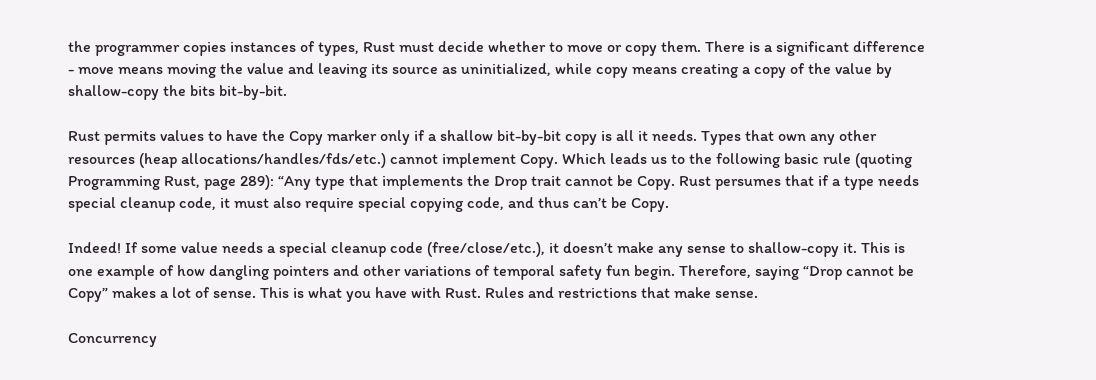the programmer copies instances of types, Rust must decide whether to move or copy them. There is a significant difference - move means moving the value and leaving its source as uninitialized, while copy means creating a copy of the value by shallow-copy the bits bit-by-bit.

Rust permits values to have the Copy marker only if a shallow bit-by-bit copy is all it needs. Types that own any other resources (heap allocations/handles/fds/etc.) cannot implement Copy. Which leads us to the following basic rule (quoting Programming Rust, page 289): “Any type that implements the Drop trait cannot be Copy. Rust persumes that if a type needs special cleanup code, it must also require special copying code, and thus can’t be Copy.

Indeed! If some value needs a special cleanup code (free/close/etc.), it doesn’t make any sense to shallow-copy it. This is one example of how dangling pointers and other variations of temporal safety fun begin. Therefore, saying “Drop cannot be Copy” makes a lot of sense. This is what you have with Rust. Rules and restrictions that make sense.

Concurrency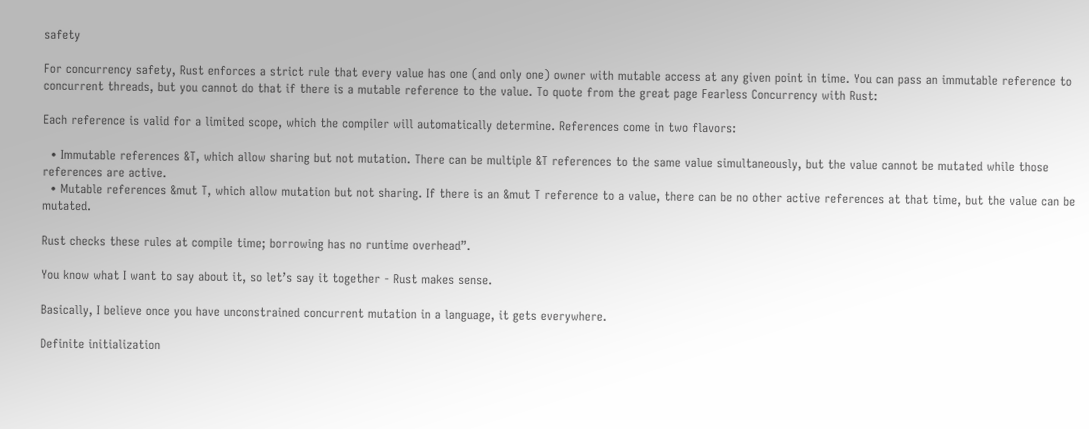safety

For concurrency safety, Rust enforces a strict rule that every value has one (and only one) owner with mutable access at any given point in time. You can pass an immutable reference to concurrent threads, but you cannot do that if there is a mutable reference to the value. To quote from the great page Fearless Concurrency with Rust:

Each reference is valid for a limited scope, which the compiler will automatically determine. References come in two flavors:

  • Immutable references &T, which allow sharing but not mutation. There can be multiple &T references to the same value simultaneously, but the value cannot be mutated while those references are active.
  • Mutable references &mut T, which allow mutation but not sharing. If there is an &mut T reference to a value, there can be no other active references at that time, but the value can be mutated.

Rust checks these rules at compile time; borrowing has no runtime overhead”.

You know what I want to say about it, so let’s say it together - Rust makes sense.

Basically, I believe once you have unconstrained concurrent mutation in a language, it gets everywhere.

Definite initialization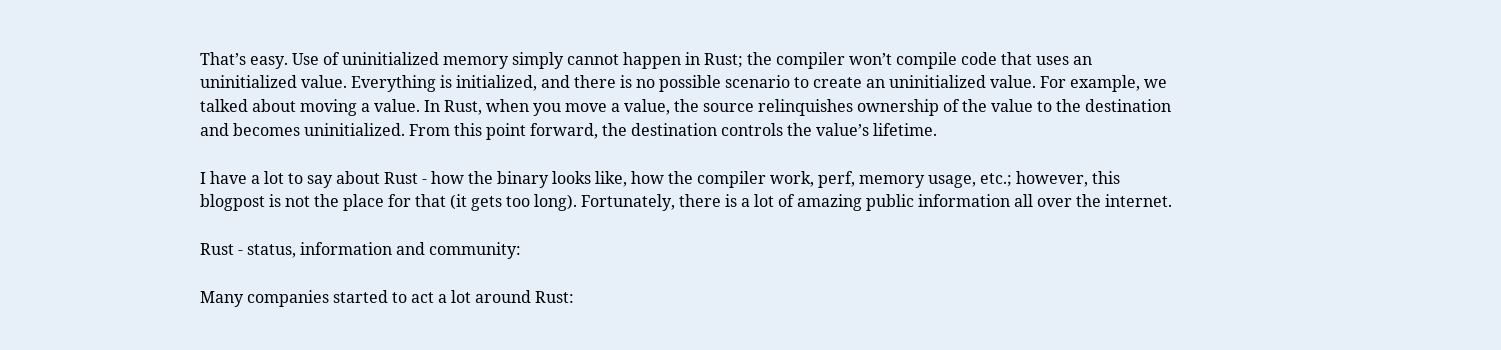That’s easy. Use of uninitialized memory simply cannot happen in Rust; the compiler won’t compile code that uses an uninitialized value. Everything is initialized, and there is no possible scenario to create an uninitialized value. For example, we talked about moving a value. In Rust, when you move a value, the source relinquishes ownership of the value to the destination and becomes uninitialized. From this point forward, the destination controls the value’s lifetime.

I have a lot to say about Rust - how the binary looks like, how the compiler work, perf, memory usage, etc.; however, this blogpost is not the place for that (it gets too long). Fortunately, there is a lot of amazing public information all over the internet.

Rust - status, information and community:

Many companies started to act a lot around Rust: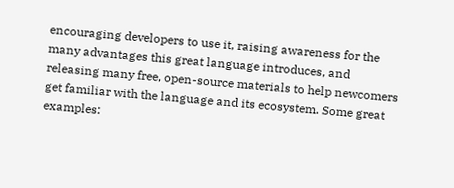encouraging developers to use it, raising awareness for the many advantages this great language introduces, and releasing many free, open-source materials to help newcomers get familiar with the language and its ecosystem. Some great examples: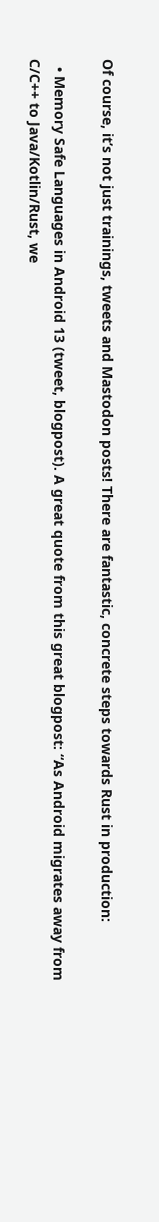Of course, it’s not just trainings, tweets and Mastodon posts! There are fantastic, concrete steps towards Rust in production:

  • Memory Safe Languages in Android 13 (tweet, blogpost). A great quote from this great blogpost: “As Android migrates away from C/C++ to Java/Kotlin/Rust, we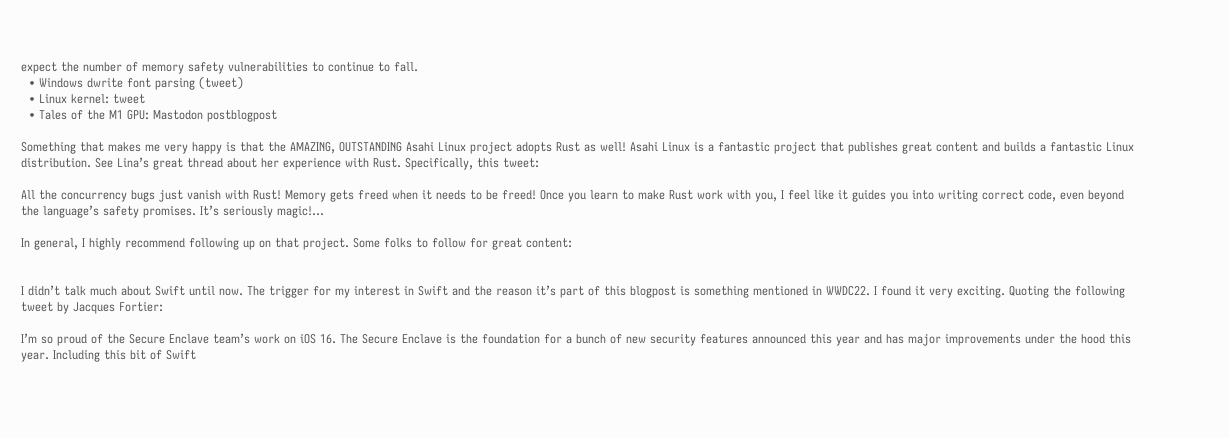expect the number of memory safety vulnerabilities to continue to fall.
  • Windows dwrite font parsing (tweet)
  • Linux kernel: tweet
  • Tales of the M1 GPU: Mastodon postblogpost

Something that makes me very happy is that the AMAZING, OUTSTANDING Asahi Linux project adopts Rust as well! Asahi Linux is a fantastic project that publishes great content and builds a fantastic Linux distribution. See Lina’s great thread about her experience with Rust. Specifically, this tweet:

All the concurrency bugs just vanish with Rust! Memory gets freed when it needs to be freed! Once you learn to make Rust work with you, I feel like it guides you into writing correct code, even beyond the language’s safety promises. It’s seriously magic!…

In general, I highly recommend following up on that project. Some folks to follow for great content:


I didn’t talk much about Swift until now. The trigger for my interest in Swift and the reason it’s part of this blogpost is something mentioned in WWDC22. I found it very exciting. Quoting the following tweet by Jacques Fortier:

I’m so proud of the Secure Enclave team’s work on iOS 16. The Secure Enclave is the foundation for a bunch of new security features announced this year and has major improvements under the hood this year. Including this bit of Swift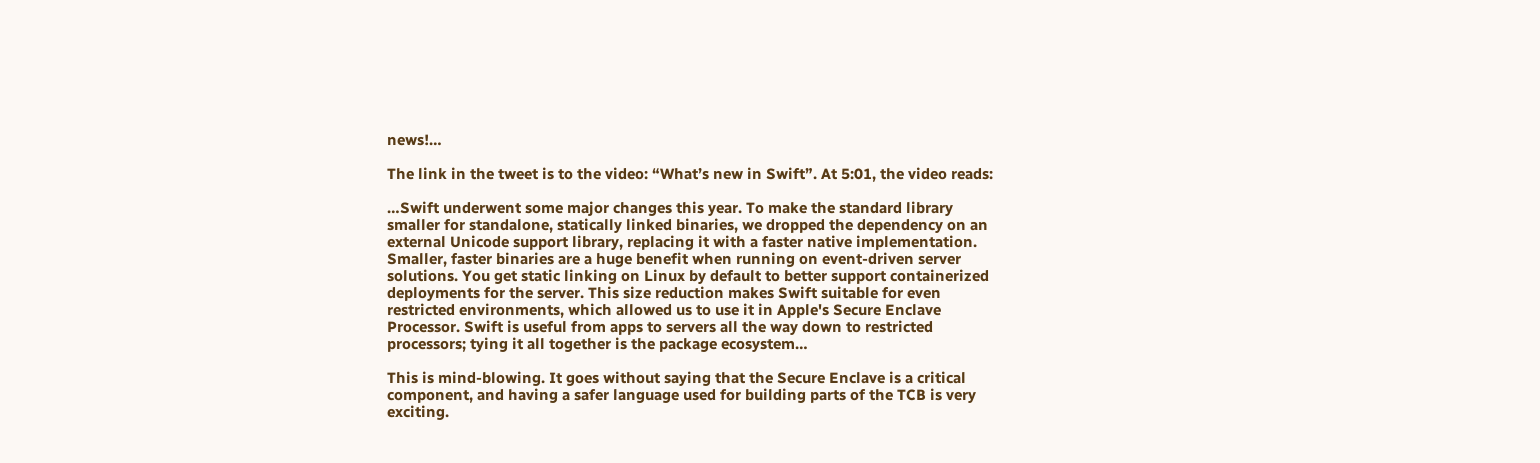news!…

The link in the tweet is to the video: “What’s new in Swift”. At 5:01, the video reads:

…Swift underwent some major changes this year. To make the standard library smaller for standalone, statically linked binaries, we dropped the dependency on an external Unicode support library, replacing it with a faster native implementation. Smaller, faster binaries are a huge benefit when running on event-driven server solutions. You get static linking on Linux by default to better support containerized deployments for the server. This size reduction makes Swift suitable for even restricted environments, which allowed us to use it in Apple's Secure Enclave Processor. Swift is useful from apps to servers all the way down to restricted processors; tying it all together is the package ecosystem…

This is mind-blowing. It goes without saying that the Secure Enclave is a critical component, and having a safer language used for building parts of the TCB is very exciting.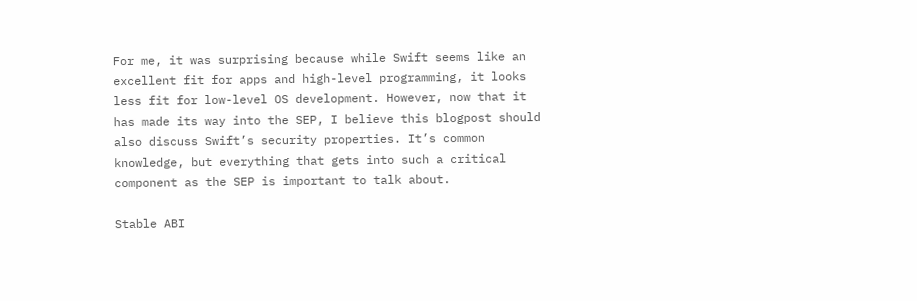For me, it was surprising because while Swift seems like an excellent fit for apps and high-level programming, it looks less fit for low-level OS development. However, now that it has made its way into the SEP, I believe this blogpost should also discuss Swift’s security properties. It’s common knowledge, but everything that gets into such a critical component as the SEP is important to talk about.

Stable ABI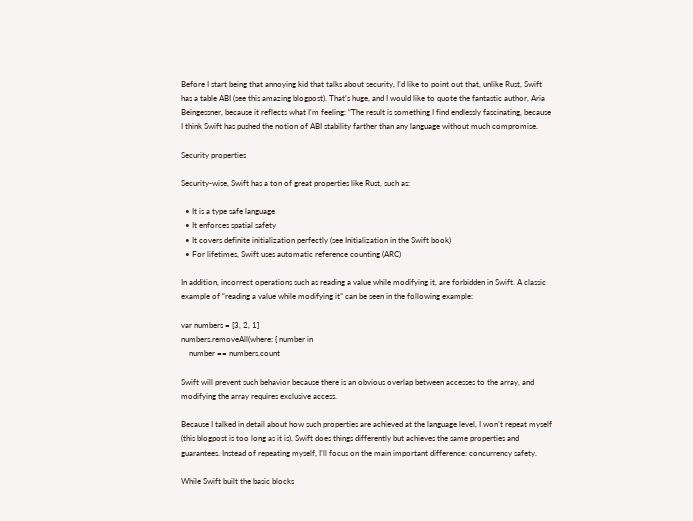Before I start being that annoying kid that talks about security, I’d like to point out that, unlike Rust, Swift has a table ABI (see this amazing blogpost). That’s huge, and I would like to quote the fantastic author, Aria Beingessner, because it reflects what I’m feeling: “The result is something I find endlessly fascinating, because I think Swift has pushed the notion of ABI stability farther than any language without much compromise.

Security properties

Security-wise, Swift has a ton of great properties like Rust, such as:

  • It is a type safe language
  • It enforces spatial safety
  • It covers definite initialization perfectly (see Initialization in the Swift book)
  • For lifetimes, Swift uses automatic reference counting (ARC)

In addition, incorrect operations such as reading a value while modifying it, are forbidden in Swift. A classic example of “reading a value while modifying it” can be seen in the following example:

var numbers = [3, 2, 1]
numbers.removeAll(where: { number in
    number == numbers.count

Swift will prevent such behavior because there is an obvious overlap between accesses to the array, and modifying the array requires exclusive access.

Because I talked in detail about how such properties are achieved at the language level, I won’t repeat myself (this blogpost is too long as it is). Swift does things differently but achieves the same properties and guarantees. Instead of repeating myself, I’ll focus on the main important difference: concurrency safety.

While Swift built the basic blocks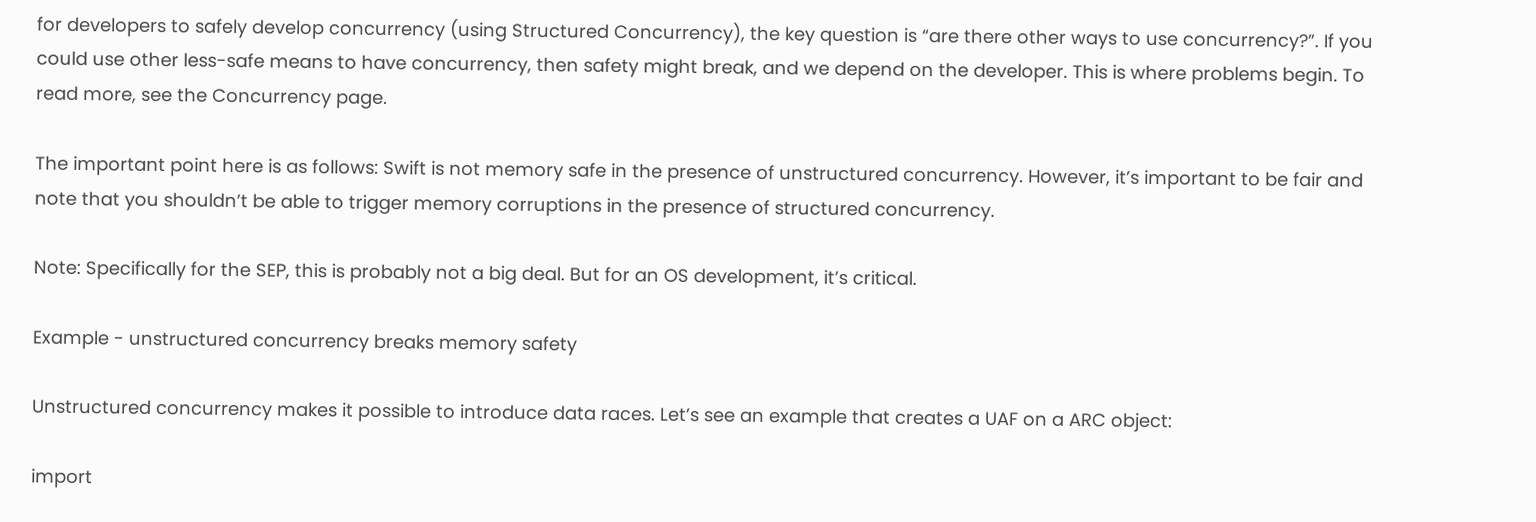for developers to safely develop concurrency (using Structured Concurrency), the key question is “are there other ways to use concurrency?”. If you could use other less-safe means to have concurrency, then safety might break, and we depend on the developer. This is where problems begin. To read more, see the Concurrency page.

The important point here is as follows: Swift is not memory safe in the presence of unstructured concurrency. However, it’s important to be fair and note that you shouldn’t be able to trigger memory corruptions in the presence of structured concurrency.

Note: Specifically for the SEP, this is probably not a big deal. But for an OS development, it’s critical.

Example - unstructured concurrency breaks memory safety

Unstructured concurrency makes it possible to introduce data races. Let’s see an example that creates a UAF on a ARC object:

import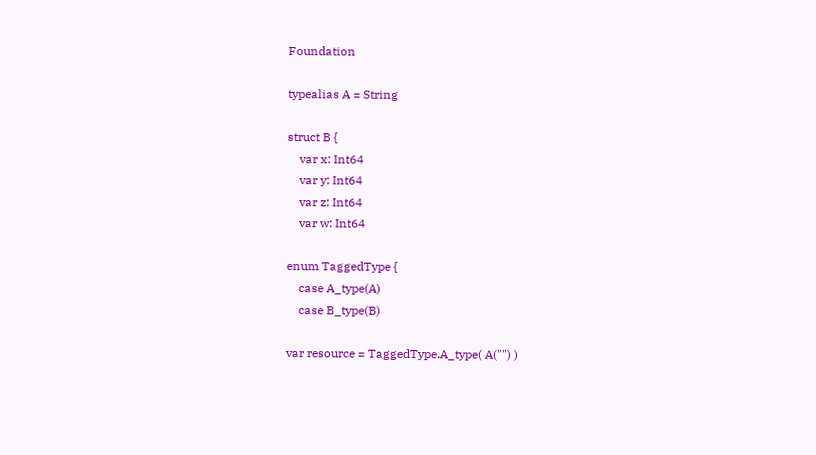Foundation

typealias A = String

struct B {
    var x: Int64
    var y: Int64
    var z: Int64
    var w: Int64

enum TaggedType {
    case A_type(A)
    case B_type(B)

var resource = TaggedType.A_type( A("") )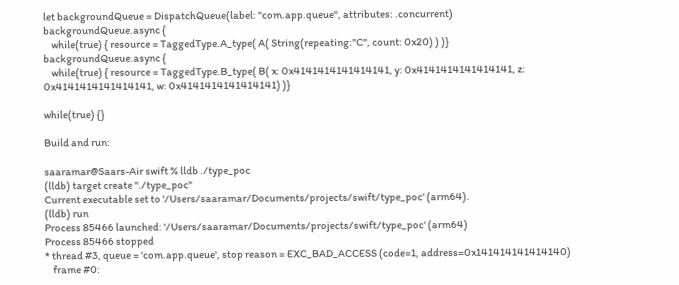let backgroundQueue = DispatchQueue(label: "com.app.queue", attributes: .concurrent)
backgroundQueue.async {
    while(true) { resource = TaggedType.A_type( A( String(repeating:"C", count: 0x20) ) )}
backgroundQueue.async {
    while(true) { resource = TaggedType.B_type( B( x: 0x4141414141414141, y: 0x4141414141414141, z: 0x4141414141414141, w: 0x4141414141414141) )}

while(true) {}

Build and run:

saaramar@Saars-Air swift % lldb ./type_poc
(lldb) target create "./type_poc"
Current executable set to '/Users/saaramar/Documents/projects/swift/type_poc' (arm64).
(lldb) run
Process 85466 launched: '/Users/saaramar/Documents/projects/swift/type_poc' (arm64)
Process 85466 stopped
* thread #3, queue = 'com.app.queue', stop reason = EXC_BAD_ACCESS (code=1, address=0x141414141414140)
    frame #0: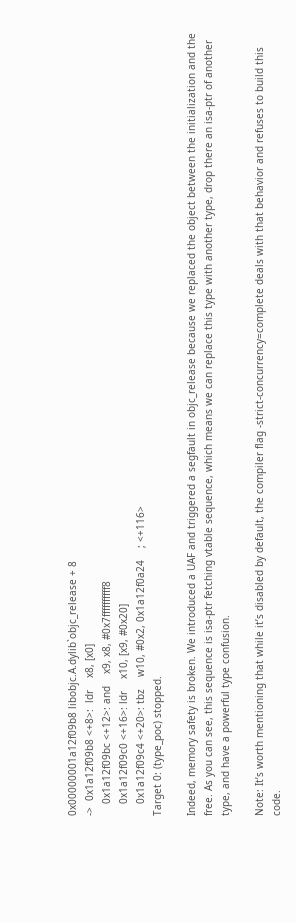0x00000001a12f09b8 libobjc.A.dylib`objc_release + 8
->  0x1a12f09b8 <+8>:  ldr    x8, [x0]
    0x1a12f09bc <+12>: and    x9, x8, #0x7ffffffffff8
    0x1a12f09c0 <+16>: ldr    x10, [x9, #0x20]
    0x1a12f09c4 <+20>: tbz    w10, #0x2, 0x1a12f0a24    ; <+116>
Target 0: (type_poc) stopped.

Indeed, memory safety is broken. We introduced a UAF and triggered a segfault in objc_release because we replaced the object between the initialization and the free. As you can see, this sequence is isa-ptr fetching vtable sequence, which means we can replace this type with another type, drop there an isa-ptr of another type, and have a powerful type confusion.

Note: It’s worth mentioning that while it’s disabled by default, the compiler flag -strict-concurrency=complete deals with that behavior and refuses to build this code.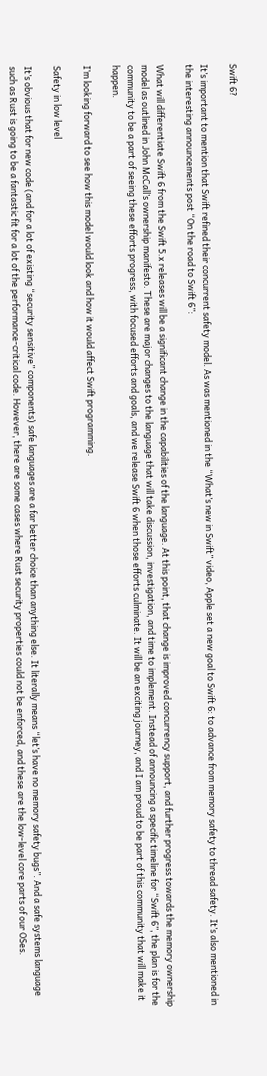Swift 6?

It’s important to mention that Swift refined their concurrent safety model. As was mentioned in the “What’s new in Swift” video, Apple set a new goal to Swift 6: to advance from memory safety to thread safety. It’s also mentioned in the interesting announcements post “On the road to Swift 6”:

What will differentiate Swift 6 from the Swift 5.x releases will be a significant change in the capabilities of the language. At this point, that change is improved concurrency support, and further progress towards the memory ownership model as outlined in John McCall’s ownership manifesto. These are major changes to the language that will take discussion, investigation, and time to implement. Instead of announcing a specific timeline for “Swift 6”, the plan is for the community to be a part of seeing these efforts progress, with focused efforts and goals, and we release Swift 6 when those efforts culminate. It will be an exciting journey, and I am proud to be part of this community that will make it happen.

I’m looking forward to see how this model would look and how it would affect Swift programming.

Safety in low level

It’s obvious that for new code (and for a lot of existing “security sensitive” components) safe languages are a far better choice than anything else. It literally means “let’s have no memory safety bugs”. And a safe systems language such as Rust is going to be a fantastic fit for a lot of the performance-critical code. However, there are some cases where Rust security properties could not be enforced, and these are the low-level core parts of our OSes.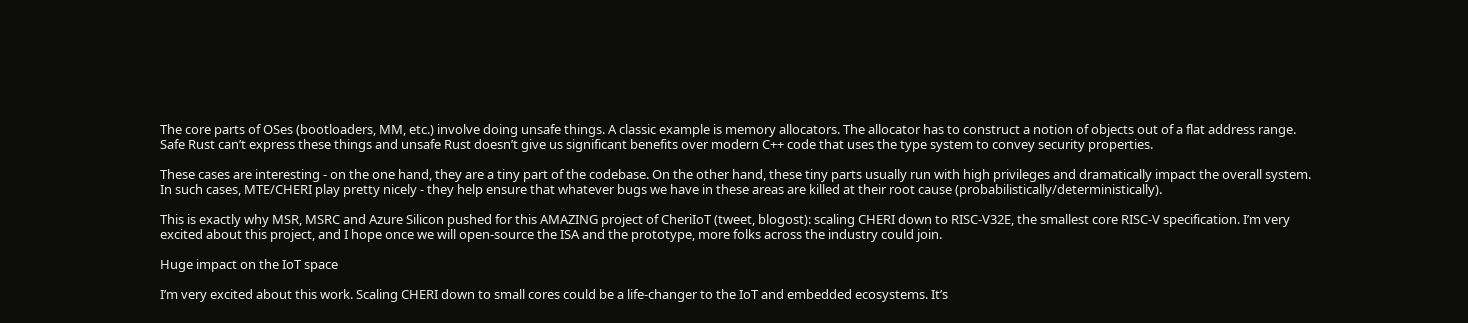The core parts of OSes (bootloaders, MM, etc.) involve doing unsafe things. A classic example is memory allocators. The allocator has to construct a notion of objects out of a flat address range. Safe Rust can’t express these things and unsafe Rust doesn’t give us significant benefits over modern C++ code that uses the type system to convey security properties.

These cases are interesting - on the one hand, they are a tiny part of the codebase. On the other hand, these tiny parts usually run with high privileges and dramatically impact the overall system. In such cases, MTE/CHERI play pretty nicely - they help ensure that whatever bugs we have in these areas are killed at their root cause (probabilistically/deterministically).

This is exactly why MSR, MSRC and Azure Silicon pushed for this AMAZING project of CheriIoT (tweet, blogost): scaling CHERI down to RISC-V32E, the smallest core RISC-V specification. I’m very excited about this project, and I hope once we will open-source the ISA and the prototype, more folks across the industry could join.

Huge impact on the IoT space

I’m very excited about this work. Scaling CHERI down to small cores could be a life-changer to the IoT and embedded ecosystems. It’s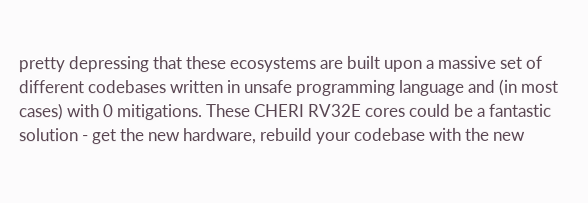pretty depressing that these ecosystems are built upon a massive set of different codebases written in unsafe programming language and (in most cases) with 0 mitigations. These CHERI RV32E cores could be a fantastic solution - get the new hardware, rebuild your codebase with the new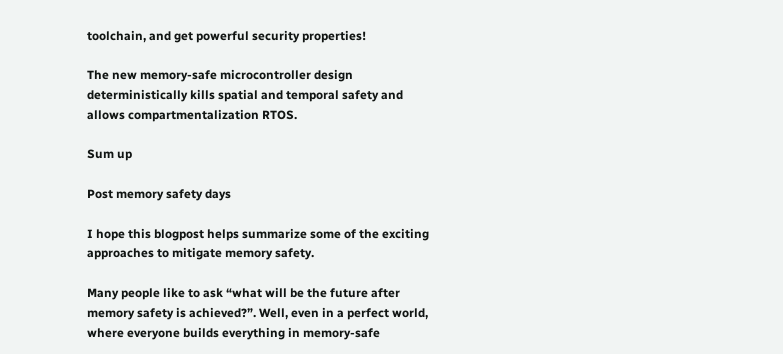toolchain, and get powerful security properties!

The new memory-safe microcontroller design deterministically kills spatial and temporal safety and allows compartmentalization RTOS.

Sum up

Post memory safety days

I hope this blogpost helps summarize some of the exciting approaches to mitigate memory safety.

Many people like to ask “what will be the future after memory safety is achieved?”. Well, even in a perfect world, where everyone builds everything in memory-safe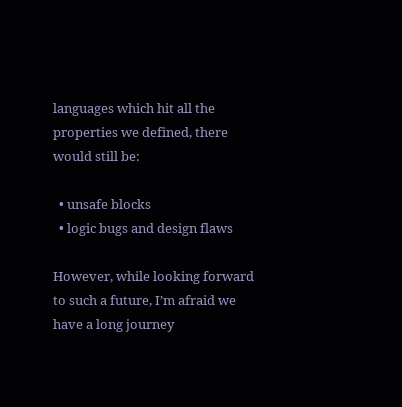languages which hit all the properties we defined, there would still be:

  • unsafe blocks
  • logic bugs and design flaws

However, while looking forward to such a future, I’m afraid we have a long journey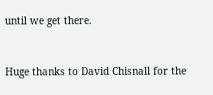until we get there.


Huge thanks to David Chisnall for the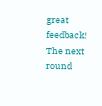great feedback! The next round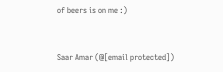of beers is on me :)


Saar Amar (@[email protected])